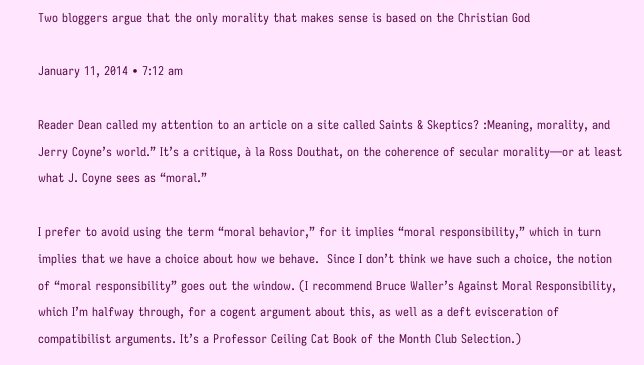Two bloggers argue that the only morality that makes sense is based on the Christian God

January 11, 2014 • 7:12 am

Reader Dean called my attention to an article on a site called Saints & Skeptics? :Meaning, morality, and Jerry Coyne’s world.” It’s a critique, à la Ross Douthat, on the coherence of secular morality—or at least what J. Coyne sees as “moral.”

I prefer to avoid using the term “moral behavior,” for it implies “moral responsibility,” which in turn implies that we have a choice about how we behave.  Since I don’t think we have such a choice, the notion of “moral responsibility” goes out the window. (I recommend Bruce Waller’s Against Moral Responsibility, which I’m halfway through, for a cogent argument about this, as well as a deft evisceration of compatibilist arguments. It’s a Professor Ceiling Cat Book of the Month Club Selection.)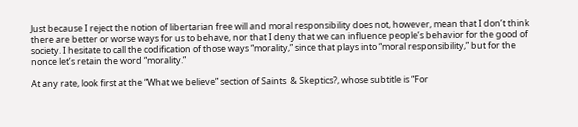Just because I reject the notion of libertarian free will and moral responsibility does not, however, mean that I don’t think there are better or worse ways for us to behave, nor that I deny that we can influence people’s behavior for the good of society. I hesitate to call the codification of those ways “morality,” since that plays into “moral responsibility,” but for the nonce let’s retain the word “morality.”

At any rate, look first at the “What we believe” section of Saints  & Skeptics?, whose subtitle is “For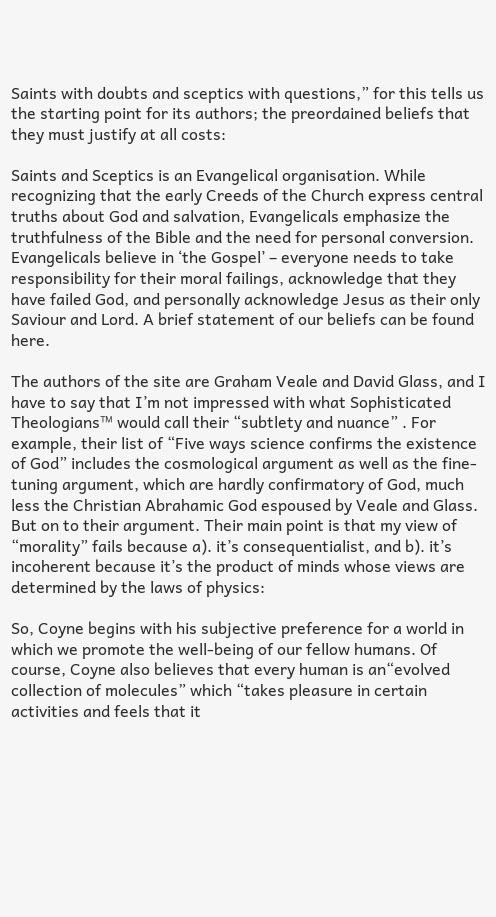Saints with doubts and sceptics with questions,” for this tells us the starting point for its authors; the preordained beliefs that they must justify at all costs:

Saints and Sceptics is an Evangelical organisation. While recognizing that the early Creeds of the Church express central truths about God and salvation, Evangelicals emphasize the truthfulness of the Bible and the need for personal conversion. Evangelicals believe in ‘the Gospel’ – everyone needs to take responsibility for their moral failings, acknowledge that they have failed God, and personally acknowledge Jesus as their only Saviour and Lord. A brief statement of our beliefs can be found here.

The authors of the site are Graham Veale and David Glass, and I have to say that I’m not impressed with what Sophisticated Theologians™ would call their “subtlety and nuance” . For example, their list of “Five ways science confirms the existence of God” includes the cosmological argument as well as the fine-tuning argument, which are hardly confirmatory of God, much less the Christian Abrahamic God espoused by Veale and Glass.
But on to their argument. Their main point is that my view of “morality” fails because a). it’s consequentialist, and b). it’s incoherent because it’s the product of minds whose views are determined by the laws of physics:

So, Coyne begins with his subjective preference for a world in which we promote the well-being of our fellow humans. Of course, Coyne also believes that every human is an“evolved collection of molecules” which “takes pleasure in certain activities and feels that it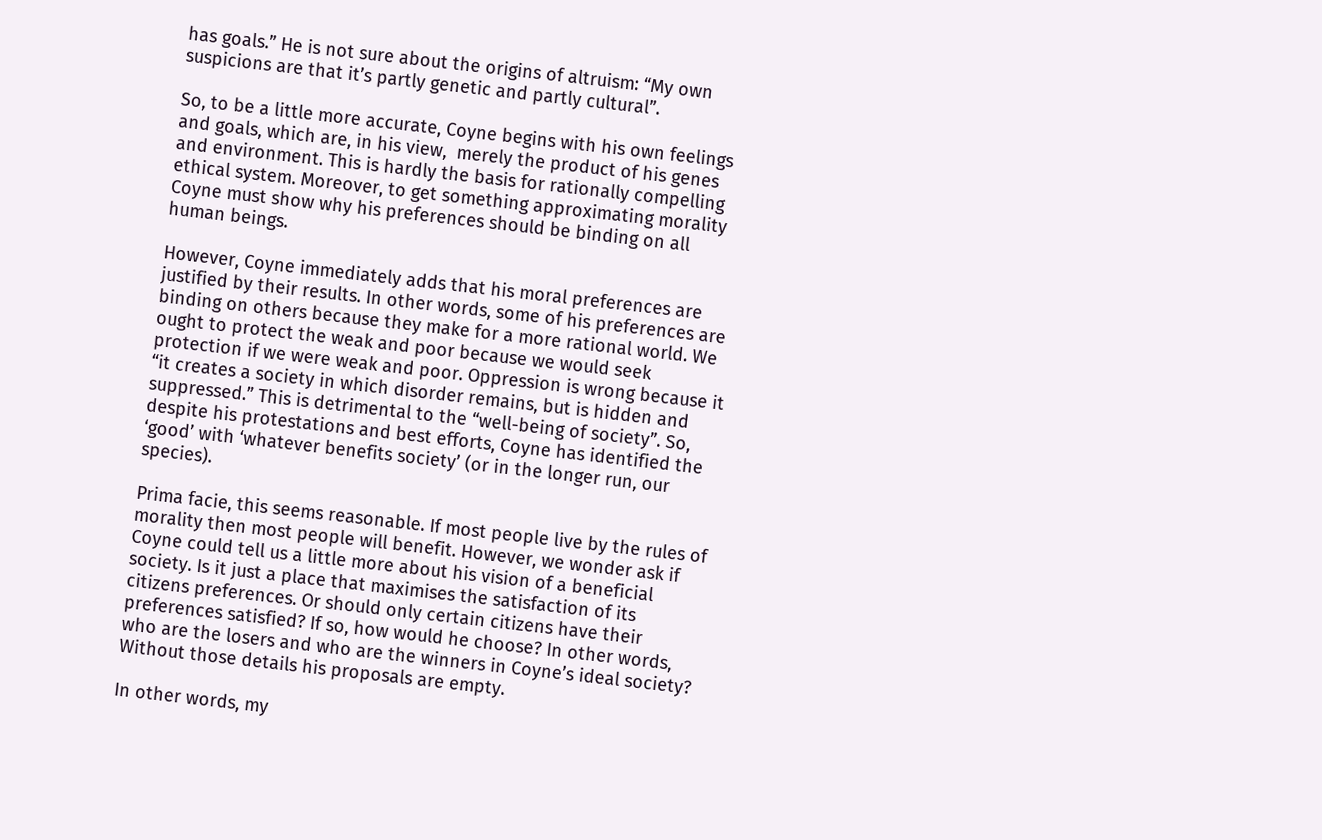has goals.” He is not sure about the origins of altruism: “My own suspicions are that it’s partly genetic and partly cultural”.

So, to be a little more accurate, Coyne begins with his own feelings and goals, which are, in his view,  merely the product of his genes and environment. This is hardly the basis for rationally compelling ethical system. Moreover, to get something approximating morality Coyne must show why his preferences should be binding on all human beings.

However, Coyne immediately adds that his moral preferences are justified by their results. In other words, some of his preferences are binding on others because they make for a more rational world. We ought to protect the weak and poor because we would seek protection if we were weak and poor. Oppression is wrong because it “it creates a society in which disorder remains, but is hidden and suppressed.” This is detrimental to the “well-being of society”. So,  despite his protestations and best efforts, Coyne has identified the ‘good’ with ‘whatever benefits society’ (or in the longer run, our species).

Prima facie, this seems reasonable. If most people live by the rules of morality then most people will benefit. However, we wonder ask if Coyne could tell us a little more about his vision of a beneficial society. Is it just a place that maximises the satisfaction of its citizens preferences. Or should only certain citizens have their preferences satisfied? If so, how would he choose? In other words, who are the losers and who are the winners in Coyne’s ideal society? Without those details his proposals are empty.

In other words, my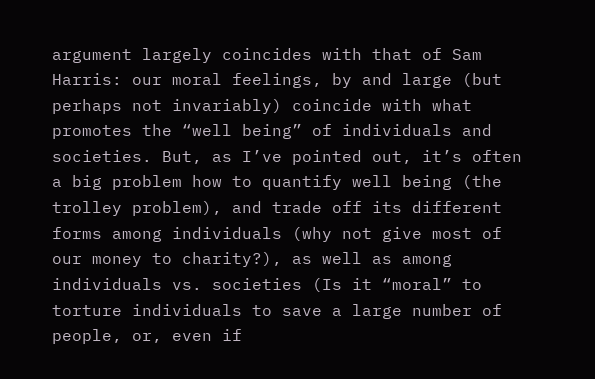argument largely coincides with that of Sam Harris: our moral feelings, by and large (but perhaps not invariably) coincide with what promotes the “well being” of individuals and societies. But, as I’ve pointed out, it’s often a big problem how to quantify well being (the trolley problem), and trade off its different forms among individuals (why not give most of our money to charity?), as well as among individuals vs. societies (Is it “moral” to torture individuals to save a large number of people, or, even if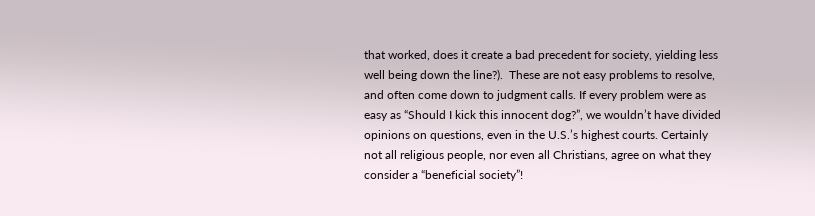that worked, does it create a bad precedent for society, yielding less well being down the line?).  These are not easy problems to resolve, and often come down to judgment calls. If every problem were as easy as “Should I kick this innocent dog?”, we wouldn’t have divided opinions on questions, even in the U.S.’s highest courts. Certainly not all religious people, nor even all Christians, agree on what they consider a “beneficial society”!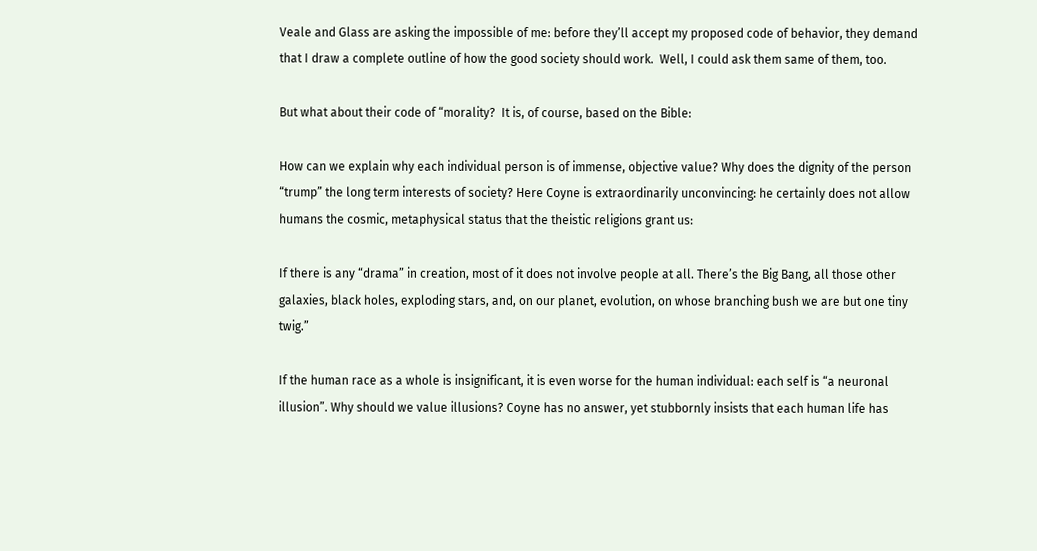Veale and Glass are asking the impossible of me: before they’ll accept my proposed code of behavior, they demand that I draw a complete outline of how the good society should work.  Well, I could ask them same of them, too.

But what about their code of “morality?  It is, of course, based on the Bible:

How can we explain why each individual person is of immense, objective value? Why does the dignity of the person “trump” the long term interests of society? Here Coyne is extraordinarily unconvincing: he certainly does not allow humans the cosmic, metaphysical status that the theistic religions grant us:

If there is any “drama” in creation, most of it does not involve people at all. There’s the Big Bang, all those other galaxies, black holes, exploding stars, and, on our planet, evolution, on whose branching bush we are but one tiny twig.”

If the human race as a whole is insignificant, it is even worse for the human individual: each self is “a neuronal illusion”. Why should we value illusions? Coyne has no answer, yet stubbornly insists that each human life has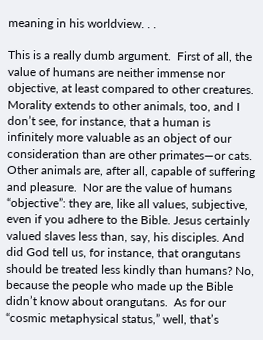meaning in his worldview. . .

This is a really dumb argument.  First of all, the value of humans are neither immense nor objective, at least compared to other creatures. Morality extends to other animals, too, and I don’t see, for instance, that a human is infinitely more valuable as an object of our consideration than are other primates—or cats. Other animals are, after all, capable of suffering and pleasure.  Nor are the value of humans  “objective”: they are, like all values, subjective, even if you adhere to the Bible. Jesus certainly valued slaves less than, say, his disciples. And did God tell us, for instance, that orangutans should be treated less kindly than humans? No, because the people who made up the Bible didn’t know about orangutans.  As for our “cosmic metaphysical status,” well, that’s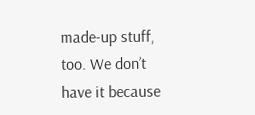made-up stuff, too. We don’t have it because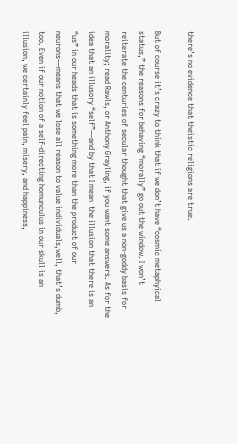there’s no evidence that theistic religions are true.

But of course it’s crazy to think that if we don’t have “cosmic metaphyical status,” the reasons for behaving “morally” go out the window. I won’t reiterate the centuries of secular thought that give us a non-goddy basis for morality; read Rawls, or Anthony Grayling, if you want some answers. As for the idea that an illusory “self”—and by that I mean  the illusion that there is an “us” in our heads that is something more than the product of our neurons—means that we lose all reason to value individuals,well, that’s dumb, too. Even if our notion of a self-directing homunculus in our skull is an illusion, we certainly feel pain, misery, and happiness,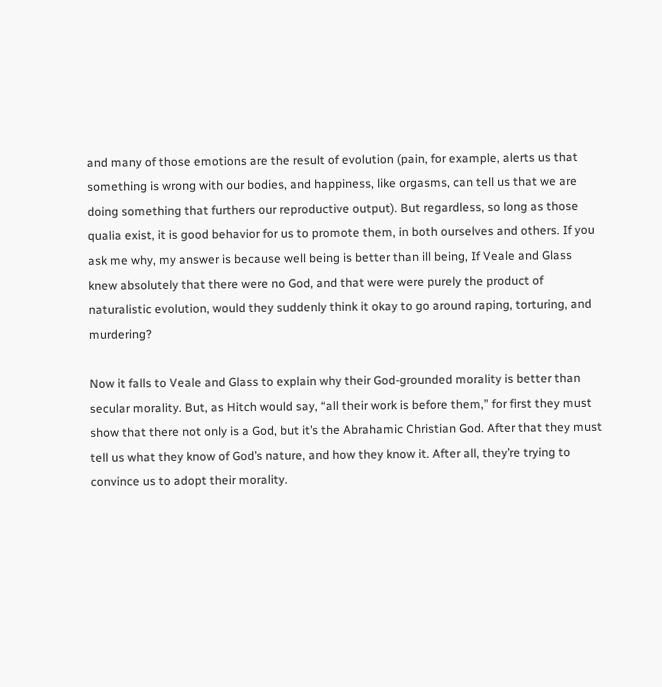and many of those emotions are the result of evolution (pain, for example, alerts us that something is wrong with our bodies, and happiness, like orgasms, can tell us that we are doing something that furthers our reproductive output). But regardless, so long as those qualia exist, it is good behavior for us to promote them, in both ourselves and others. If you ask me why, my answer is because well being is better than ill being, If Veale and Glass knew absolutely that there were no God, and that were were purely the product of naturalistic evolution, would they suddenly think it okay to go around raping, torturing, and murdering?

Now it falls to Veale and Glass to explain why their God-grounded morality is better than secular morality. But, as Hitch would say, “all their work is before them,” for first they must show that there not only is a God, but it’s the Abrahamic Christian God. After that they must tell us what they know of God’s nature, and how they know it. After all, they’re trying to convince us to adopt their morality.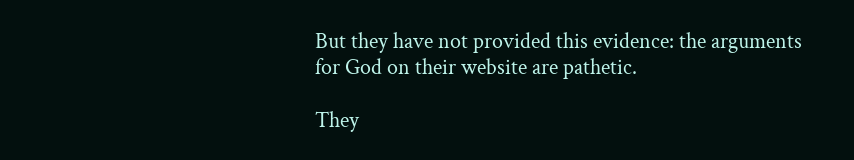But they have not provided this evidence: the arguments for God on their website are pathetic.

They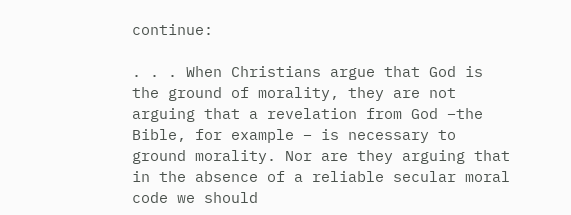continue:

. . . When Christians argue that God is the ground of morality, they are not arguing that a revelation from God –the Bible, for example – is necessary to ground morality. Nor are they arguing that in the absence of a reliable secular moral code we should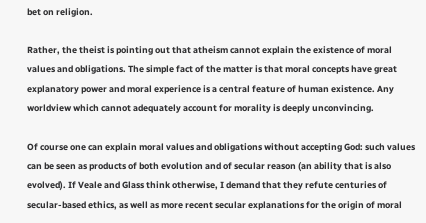bet on religion.

Rather, the theist is pointing out that atheism cannot explain the existence of moral values and obligations. The simple fact of the matter is that moral concepts have great explanatory power and moral experience is a central feature of human existence. Any worldview which cannot adequately account for morality is deeply unconvincing.

Of course one can explain moral values and obligations without accepting God: such values can be seen as products of both evolution and of secular reason (an ability that is also evolved). If Veale and Glass think otherwise, I demand that they refute centuries of secular-based ethics, as well as more recent secular explanations for the origin of moral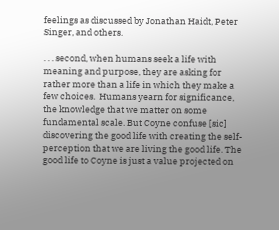feelings as discussed by Jonathan Haidt, Peter Singer, and others.

. . . second, when humans seek a life with meaning and purpose, they are asking for rather more than a life in which they make a few choices.  Humans yearn for significance, the knowledge that we matter on some fundamental scale. But Coyne confuse [sic] discovering the good life with creating the self- perception that we are living the good life. The good life to Coyne is just a value projected on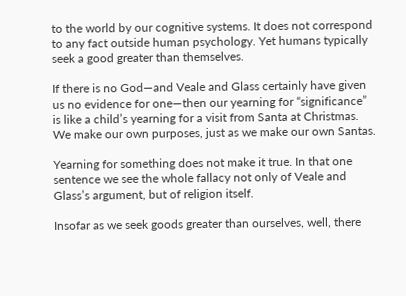to the world by our cognitive systems. It does not correspond to any fact outside human psychology. Yet humans typically seek a good greater than themselves.

If there is no God—and Veale and Glass certainly have given us no evidence for one—then our yearning for “significance” is like a child’s yearning for a visit from Santa at Christmas.  We make our own purposes, just as we make our own Santas.

Yearning for something does not make it true. In that one sentence we see the whole fallacy not only of Veale and Glass’s argument, but of religion itself.

Insofar as we seek goods greater than ourselves, well, there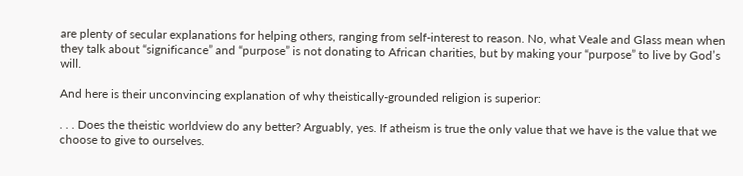are plenty of secular explanations for helping others, ranging from self-interest to reason. No, what Veale and Glass mean when they talk about “significance” and “purpose” is not donating to African charities, but by making your “purpose” to live by God’s will.

And here is their unconvincing explanation of why theistically-grounded religion is superior:

. . . Does the theistic worldview do any better? Arguably, yes. If atheism is true the only value that we have is the value that we choose to give to ourselves.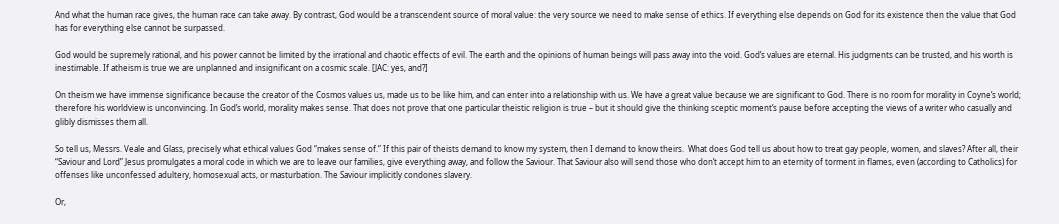And what the human race gives, the human race can take away. By contrast, God would be a transcendent source of moral value: the very source we need to make sense of ethics. If everything else depends on God for its existence then the value that God has for everything else cannot be surpassed.

God would be supremely rational, and his power cannot be limited by the irrational and chaotic effects of evil. The earth and the opinions of human beings will pass away into the void. God’s values are eternal. His judgments can be trusted, and his worth is inestimable. If atheism is true we are unplanned and insignificant on a cosmic scale. [JAC: yes, and?]

On theism we have immense significance because the creator of the Cosmos values us, made us to be like him, and can enter into a relationship with us. We have a great value because we are significant to God. There is no room for morality in Coyne’s world; therefore his worldview is unconvincing. In God’s world, morality makes sense. That does not prove that one particular theistic religion is true – but it should give the thinking sceptic moment’s pause before accepting the views of a writer who casually and glibly dismisses them all.

So tell us, Messrs. Veale and Glass, precisely what ethical values God “makes sense of.” If this pair of theists demand to know my system, then I demand to know theirs.  What does God tell us about how to treat gay people, women, and slaves? After all, their “Saviour and Lord” Jesus promulgates a moral code in which we are to leave our families, give everything away, and follow the Saviour. That Saviour also will send those who don’t accept him to an eternity of torment in flames, even (according to Catholics) for offenses like unconfessed adultery, homosexual acts, or masturbation. The Saviour implicitly condones slavery.

Or,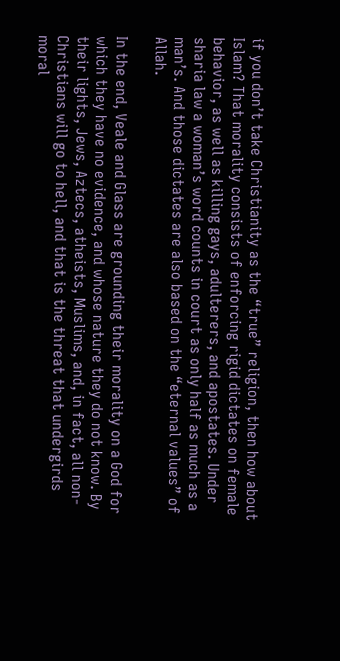if you don’t take Christianity as the “true” religion, then how about Islam? That morality consists of enforcing rigid dictates on female behavior, as well as killing gays, adulterers, and apostates. Under sharia law a woman’s word counts in court as only half as much as a man’s. And those dictates are also based on the “eternal values” of Allah.

In the end, Veale and Glass are grounding their morality on a God for which they have no evidence, and whose nature they do not know. By their lights, Jews, Aztecs, atheists, Muslims, and, in fact, all non-Christians will go to hell, and that is the threat that undergirds moral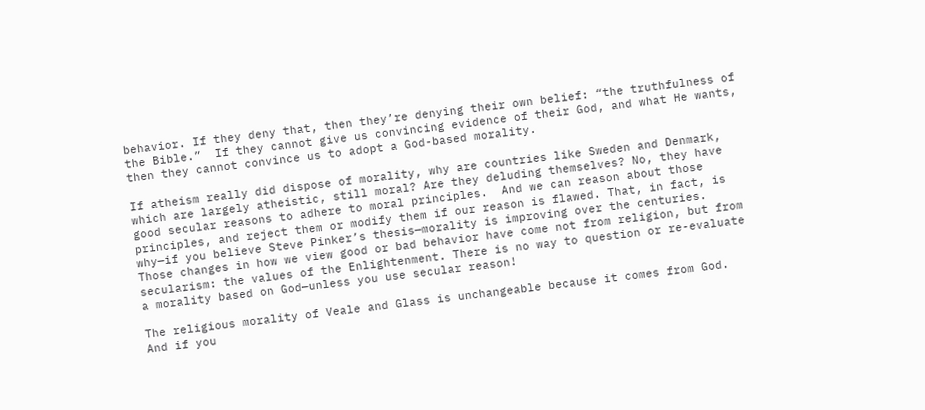behavior. If they deny that, then they’re denying their own belief: “the truthfulness of the Bible.”  If they cannot give us convincing evidence of their God, and what He wants, then they cannot convince us to adopt a God-based morality.

If atheism really did dispose of morality, why are countries like Sweden and Denmark, which are largely atheistic, still moral? Are they deluding themselves? No, they have good secular reasons to adhere to moral principles.  And we can reason about those principles, and reject them or modify them if our reason is flawed. That, in fact, is why—if you believe Steve Pinker’s thesis—morality is improving over the centuries.  Those changes in how we view good or bad behavior have come not from religion, but from secularism: the values of the Enlightenment. There is no way to question or re-evaluate a morality based on God—unless you use secular reason!

The religious morality of Veale and Glass is unchangeable because it comes from God.  And if you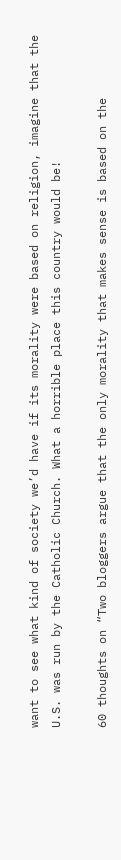want to see what kind of society we’d have if its morality were based on religion, imagine that the U.S. was run by the Catholic Church. What a horrible place this country would be!

60 thoughts on “Two bloggers argue that the only morality that makes sense is based on the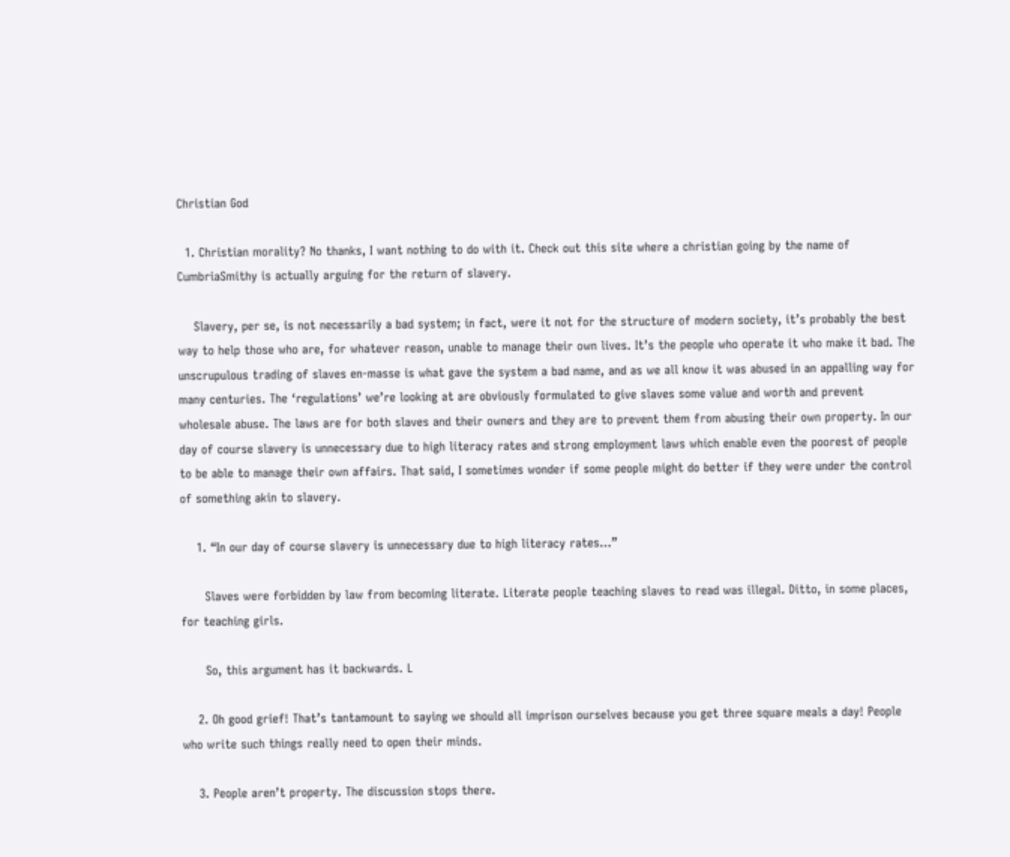Christian God

  1. Christian morality? No thanks, I want nothing to do with it. Check out this site where a christian going by the name of CumbriaSmithy is actually arguing for the return of slavery.

    Slavery, per se, is not necessarily a bad system; in fact, were it not for the structure of modern society, it’s probably the best way to help those who are, for whatever reason, unable to manage their own lives. It’s the people who operate it who make it bad. The unscrupulous trading of slaves en-masse is what gave the system a bad name, and as we all know it was abused in an appalling way for many centuries. The ‘regulations’ we’re looking at are obviously formulated to give slaves some value and worth and prevent wholesale abuse. The laws are for both slaves and their owners and they are to prevent them from abusing their own property. In our day of course slavery is unnecessary due to high literacy rates and strong employment laws which enable even the poorest of people to be able to manage their own affairs. That said, I sometimes wonder if some people might do better if they were under the control of something akin to slavery.

    1. “In our day of course slavery is unnecessary due to high literacy rates…”

      Slaves were forbidden by law from becoming literate. Literate people teaching slaves to read was illegal. Ditto, in some places, for teaching girls.

      So, this argument has it backwards. L

    2. Oh good grief! That’s tantamount to saying we should all imprison ourselves because you get three square meals a day! People who write such things really need to open their minds.

    3. People aren’t property. The discussion stops there.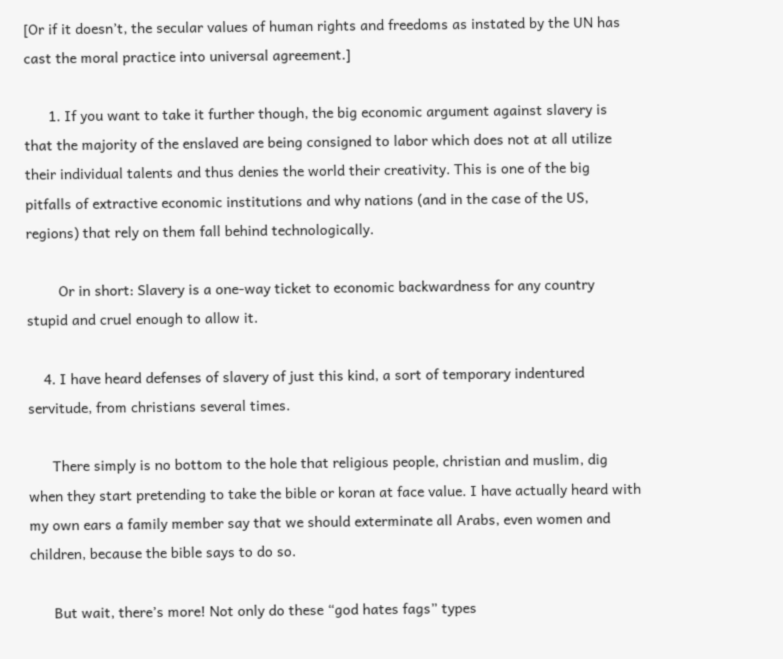[Or if it doesn’t, the secular values of human rights and freedoms as instated by the UN has cast the moral practice into universal agreement.]

      1. If you want to take it further though, the big economic argument against slavery is that the majority of the enslaved are being consigned to labor which does not at all utilize their individual talents and thus denies the world their creativity. This is one of the big pitfalls of extractive economic institutions and why nations (and in the case of the US, regions) that rely on them fall behind technologically.

        Or in short: Slavery is a one-way ticket to economic backwardness for any country stupid and cruel enough to allow it.

    4. I have heard defenses of slavery of just this kind, a sort of temporary indentured servitude, from christians several times.

      There simply is no bottom to the hole that religious people, christian and muslim, dig when they start pretending to take the bible or koran at face value. I have actually heard with my own ears a family member say that we should exterminate all Arabs, even women and children, because the bible says to do so.

      But wait, there’s more! Not only do these “god hates fags” types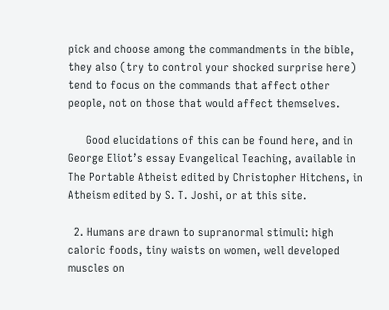pick and choose among the commandments in the bible, they also (try to control your shocked surprise here) tend to focus on the commands that affect other people, not on those that would affect themselves.

      Good elucidations of this can be found here, and in George Eliot’s essay Evangelical Teaching, available in The Portable Atheist edited by Christopher Hitchens, in Atheism edited by S. T. Joshi, or at this site.

  2. Humans are drawn to supranormal stimuli: high caloric foods, tiny waists on women, well developed muscles on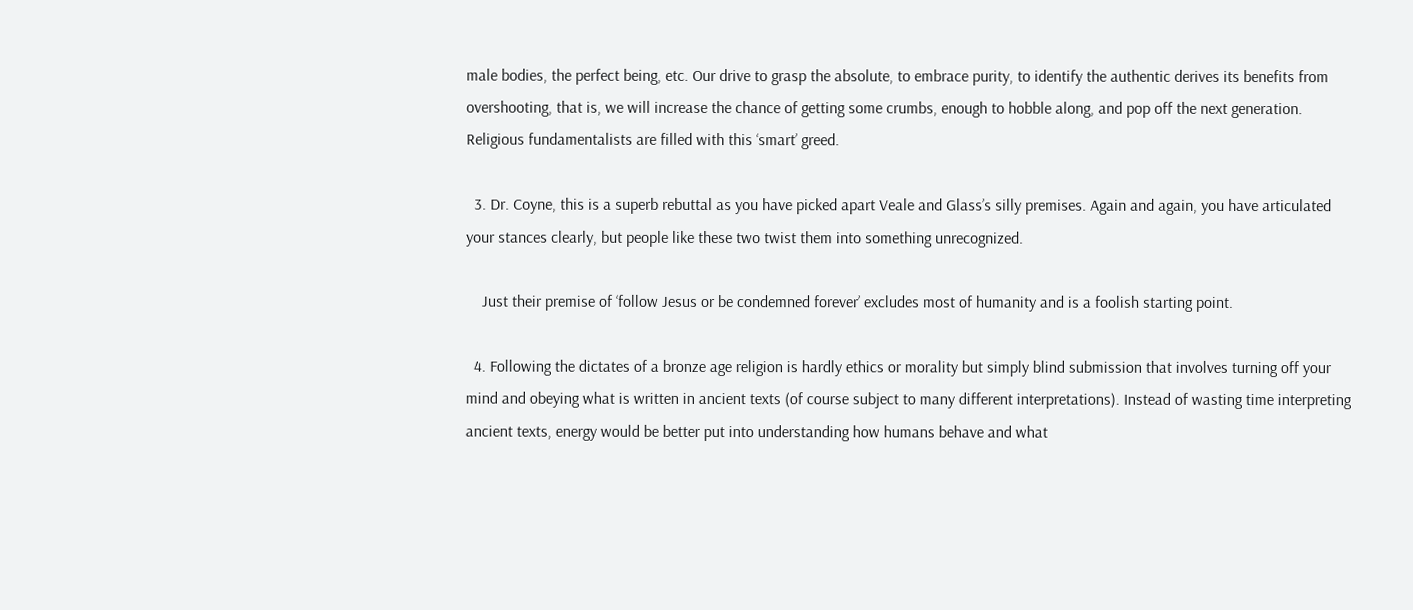male bodies, the perfect being, etc. Our drive to grasp the absolute, to embrace purity, to identify the authentic derives its benefits from overshooting, that is, we will increase the chance of getting some crumbs, enough to hobble along, and pop off the next generation. Religious fundamentalists are filled with this ‘smart’ greed.

  3. Dr. Coyne, this is a superb rebuttal as you have picked apart Veale and Glass’s silly premises. Again and again, you have articulated your stances clearly, but people like these two twist them into something unrecognized.

    Just their premise of ‘follow Jesus or be condemned forever’ excludes most of humanity and is a foolish starting point.

  4. Following the dictates of a bronze age religion is hardly ethics or morality but simply blind submission that involves turning off your mind and obeying what is written in ancient texts (of course subject to many different interpretations). Instead of wasting time interpreting ancient texts, energy would be better put into understanding how humans behave and what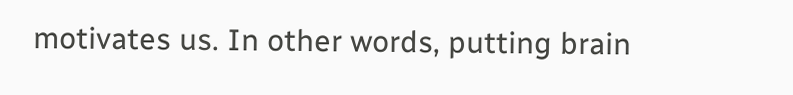motivates us. In other words, putting brain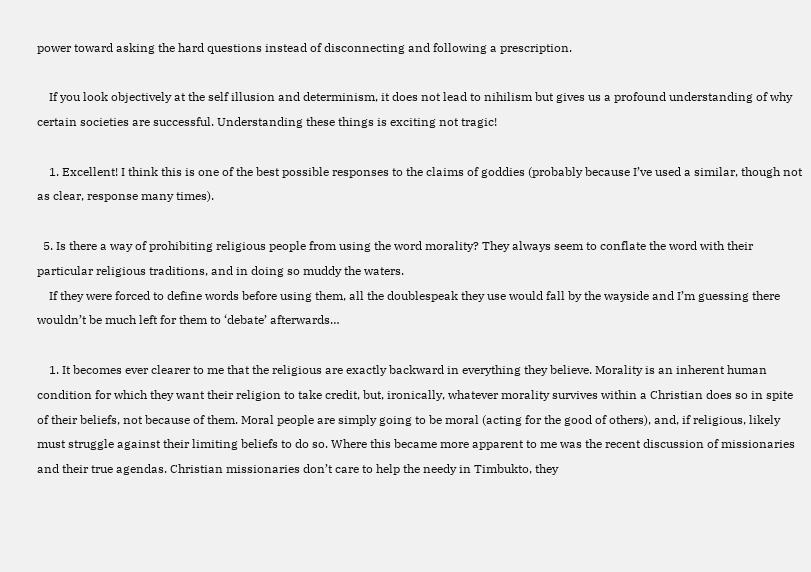power toward asking the hard questions instead of disconnecting and following a prescription.

    If you look objectively at the self illusion and determinism, it does not lead to nihilism but gives us a profound understanding of why certain societies are successful. Understanding these things is exciting not tragic!

    1. Excellent! I think this is one of the best possible responses to the claims of goddies (probably because I’ve used a similar, though not as clear, response many times).

  5. Is there a way of prohibiting religious people from using the word morality? They always seem to conflate the word with their particular religious traditions, and in doing so muddy the waters.
    If they were forced to define words before using them, all the doublespeak they use would fall by the wayside and I’m guessing there wouldn’t be much left for them to ‘debate’ afterwards…

    1. It becomes ever clearer to me that the religious are exactly backward in everything they believe. Morality is an inherent human condition for which they want their religion to take credit, but, ironically, whatever morality survives within a Christian does so in spite of their beliefs, not because of them. Moral people are simply going to be moral (acting for the good of others), and, if religious, likely must struggle against their limiting beliefs to do so. Where this became more apparent to me was the recent discussion of missionaries and their true agendas. Christian missionaries don’t care to help the needy in Timbukto, they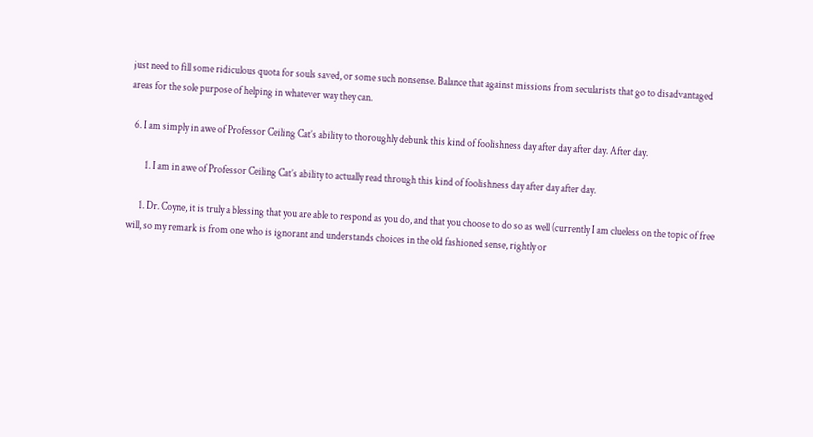just need to fill some ridiculous quota for souls saved, or some such nonsense. Balance that against missions from secularists that go to disadvantaged areas for the sole purpose of helping in whatever way they can.

  6. I am simply in awe of Professor Ceiling Cat’s ability to thoroughly debunk this kind of foolishness day after day after day. After day.

        1. I am in awe of Professor Ceiling Cat’s ability to actually read through this kind of foolishness day after day after day.

      1. Dr. Coyne, it is truly a blessing that you are able to respond as you do, and that you choose to do so as well (currently I am clueless on the topic of free will, so my remark is from one who is ignorant and understands choices in the old fashioned sense, rightly or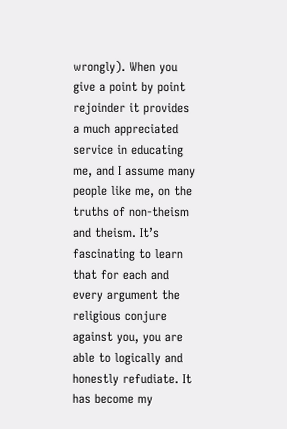wrongly). When you give a point by point rejoinder it provides a much appreciated service in educating me, and I assume many people like me, on the truths of non-theism and theism. It’s fascinating to learn that for each and every argument the religious conjure against you, you are able to logically and honestly refudiate. It has become my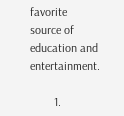favorite source of education and entertainment.

        1.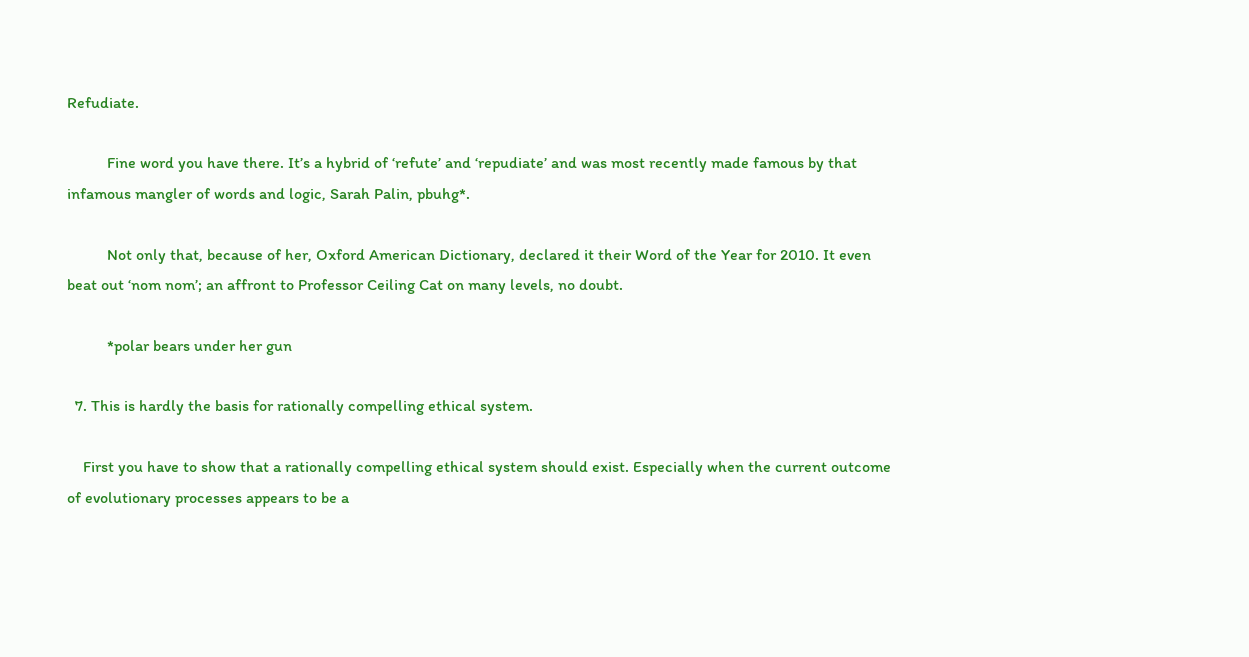Refudiate.

          Fine word you have there. It’s a hybrid of ‘refute’ and ‘repudiate’ and was most recently made famous by that infamous mangler of words and logic, Sarah Palin, pbuhg*.

          Not only that, because of her, Oxford American Dictionary, declared it their Word of the Year for 2010. It even beat out ‘nom nom’; an affront to Professor Ceiling Cat on many levels, no doubt.

          *polar bears under her gun

  7. This is hardly the basis for rationally compelling ethical system.

    First you have to show that a rationally compelling ethical system should exist. Especially when the current outcome of evolutionary processes appears to be a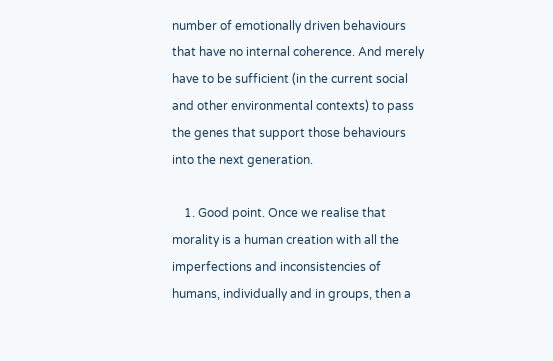number of emotionally driven behaviours that have no internal coherence. And merely have to be sufficient (in the current social and other environmental contexts) to pass the genes that support those behaviours into the next generation.

    1. Good point. Once we realise that morality is a human creation with all the imperfections and inconsistencies of humans, individually and in groups, then a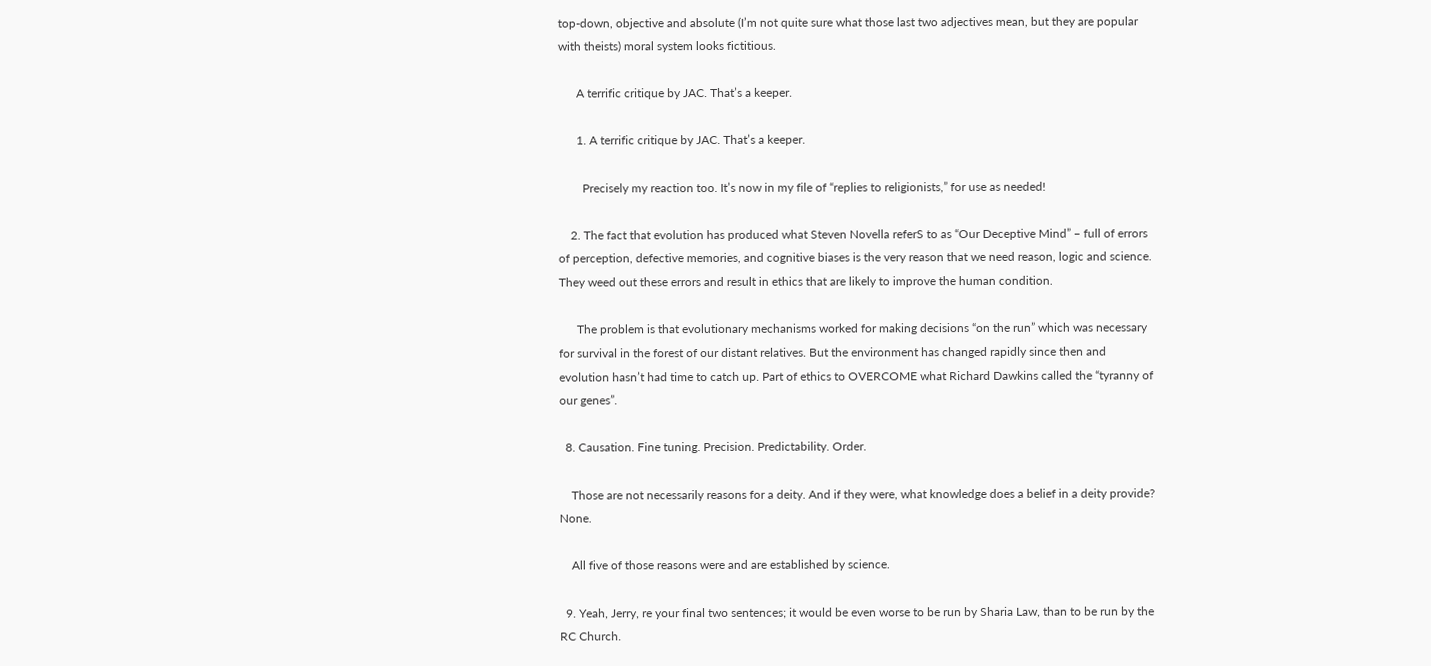top-down, objective and absolute (I’m not quite sure what those last two adjectives mean, but they are popular with theists) moral system looks fictitious.

      A terrific critique by JAC. That’s a keeper.

      1. A terrific critique by JAC. That’s a keeper.

        Precisely my reaction too. It’s now in my file of “replies to religionists,” for use as needed!

    2. The fact that evolution has produced what Steven Novella referS to as “Our Deceptive Mind” – full of errors of perception, defective memories, and cognitive biases is the very reason that we need reason, logic and science. They weed out these errors and result in ethics that are likely to improve the human condition.

      The problem is that evolutionary mechanisms worked for making decisions “on the run” which was necessary for survival in the forest of our distant relatives. But the environment has changed rapidly since then and evolution hasn’t had time to catch up. Part of ethics to OVERCOME what Richard Dawkins called the “tyranny of our genes”.

  8. Causation. Fine tuning. Precision. Predictability. Order.

    Those are not necessarily reasons for a deity. And if they were, what knowledge does a belief in a deity provide? None.

    All five of those reasons were and are established by science.

  9. Yeah, Jerry, re your final two sentences; it would be even worse to be run by Sharia Law, than to be run by the RC Church.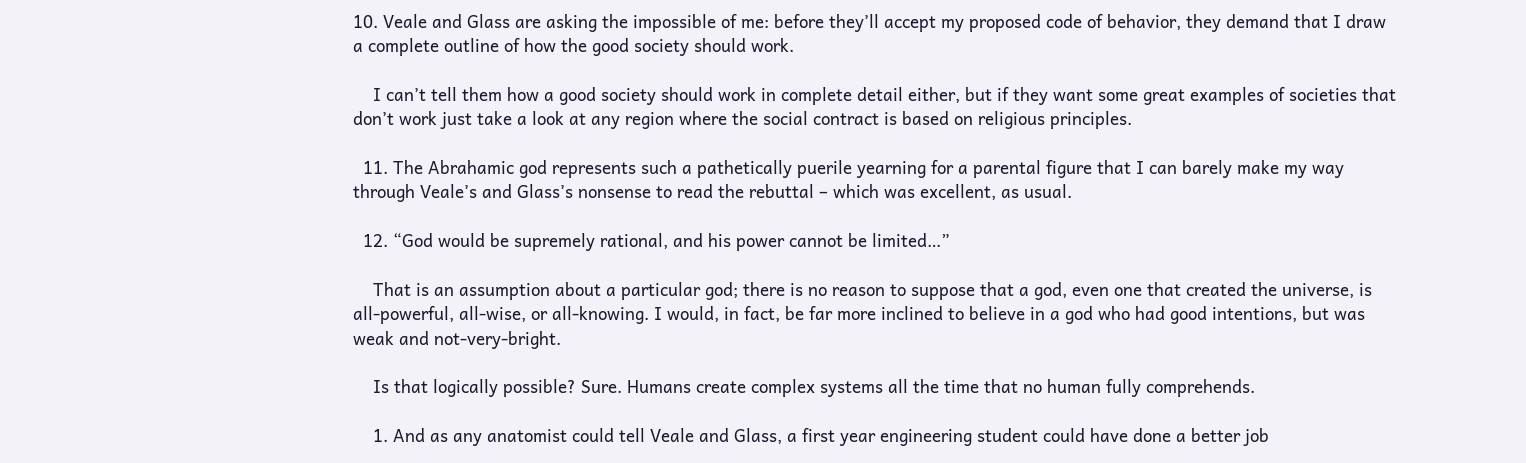10. Veale and Glass are asking the impossible of me: before they’ll accept my proposed code of behavior, they demand that I draw a complete outline of how the good society should work.

    I can’t tell them how a good society should work in complete detail either, but if they want some great examples of societies that don’t work just take a look at any region where the social contract is based on religious principles.

  11. The Abrahamic god represents such a pathetically puerile yearning for a parental figure that I can barely make my way through Veale’s and Glass’s nonsense to read the rebuttal – which was excellent, as usual.

  12. “God would be supremely rational, and his power cannot be limited…”

    That is an assumption about a particular god; there is no reason to suppose that a god, even one that created the universe, is all-powerful, all-wise, or all-knowing. I would, in fact, be far more inclined to believe in a god who had good intentions, but was weak and not-very-bright.

    Is that logically possible? Sure. Humans create complex systems all the time that no human fully comprehends.

    1. And as any anatomist could tell Veale and Glass, a first year engineering student could have done a better job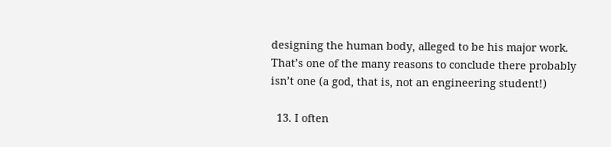designing the human body, alleged to be his major work. That’s one of the many reasons to conclude there probably isn’t one (a god, that is, not an engineering student!)

  13. I often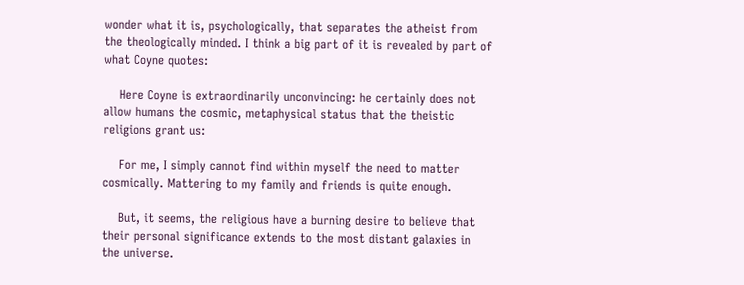wonder what it is, psychologically, that separates the atheist from the theologically minded. I think a big part of it is revealed by part of what Coyne quotes:

    Here Coyne is extraordinarily unconvincing: he certainly does not allow humans the cosmic, metaphysical status that the theistic religions grant us:

    For me, I simply cannot find within myself the need to matter cosmically. Mattering to my family and friends is quite enough.

    But, it seems, the religious have a burning desire to believe that their personal significance extends to the most distant galaxies in the universe.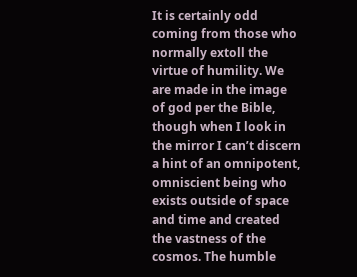It is certainly odd coming from those who normally extoll the virtue of humility. We are made in the image of god per the Bible, though when I look in the mirror I can’t discern a hint of an omnipotent, omniscient being who exists outside of space and time and created the vastness of the cosmos. The humble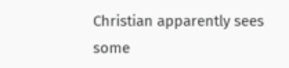Christian apparently sees some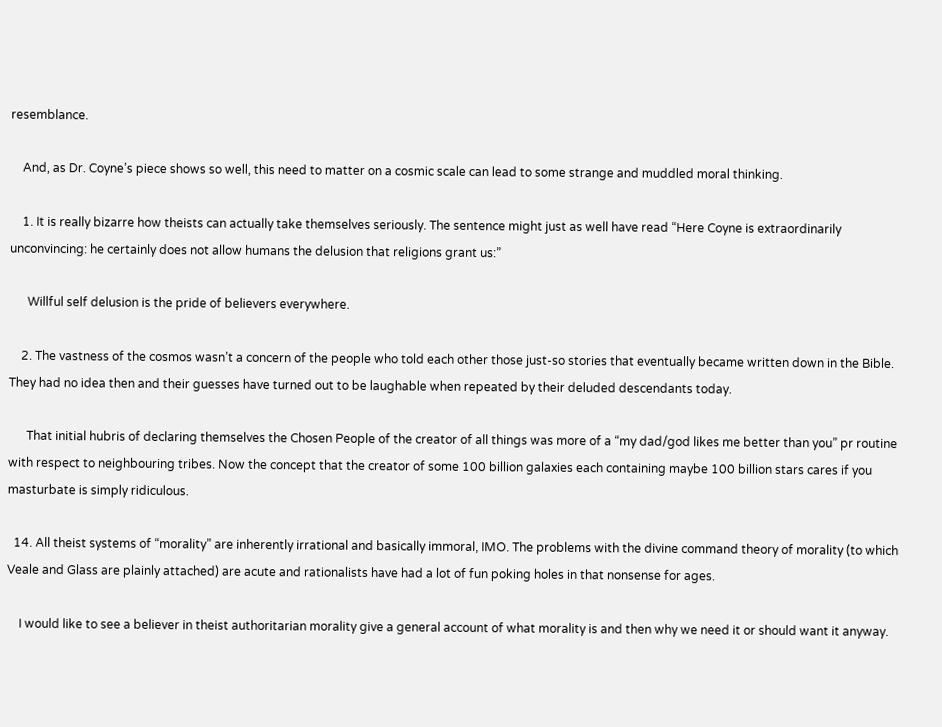resemblance.

    And, as Dr. Coyne’s piece shows so well, this need to matter on a cosmic scale can lead to some strange and muddled moral thinking.

    1. It is really bizarre how theists can actually take themselves seriously. The sentence might just as well have read “Here Coyne is extraordinarily unconvincing: he certainly does not allow humans the delusion that religions grant us:”

      Willful self delusion is the pride of believers everywhere.

    2. The vastness of the cosmos wasn’t a concern of the people who told each other those just-so stories that eventually became written down in the Bible. They had no idea then and their guesses have turned out to be laughable when repeated by their deluded descendants today.

      That initial hubris of declaring themselves the Chosen People of the creator of all things was more of a “my dad/god likes me better than you” pr routine with respect to neighbouring tribes. Now the concept that the creator of some 100 billion galaxies each containing maybe 100 billion stars cares if you masturbate is simply ridiculous.

  14. All theist systems of “morality” are inherently irrational and basically immoral, IMO. The problems with the divine command theory of morality (to which Veale and Glass are plainly attached) are acute and rationalists have had a lot of fun poking holes in that nonsense for ages.

    I would like to see a believer in theist authoritarian morality give a general account of what morality is and then why we need it or should want it anyway.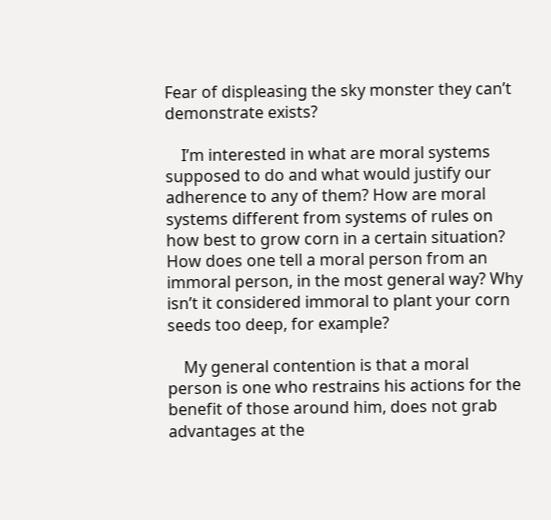Fear of displeasing the sky monster they can’t demonstrate exists?

    I’m interested in what are moral systems supposed to do and what would justify our adherence to any of them? How are moral systems different from systems of rules on how best to grow corn in a certain situation? How does one tell a moral person from an immoral person, in the most general way? Why isn’t it considered immoral to plant your corn seeds too deep, for example?

    My general contention is that a moral person is one who restrains his actions for the benefit of those around him, does not grab advantages at the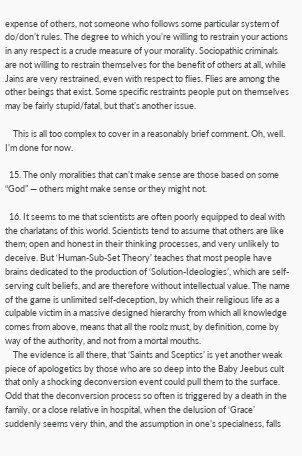expense of others, not someone who follows some particular system of do/don’t rules. The degree to which you’re willing to restrain your actions in any respect is a crude measure of your morality. Sociopathic criminals are not willing to restrain themselves for the benefit of others at all, while Jains are very restrained, even with respect to flies. Flies are among the other beings that exist. Some specific restraints people put on themselves may be fairly stupid/fatal, but that’s another issue.

    This is all too complex to cover in a reasonably brief comment. Oh, well. I’m done for now.

  15. The only moralities that can’t make sense are those based on some “God” — others might make sense or they might not.

  16. It seems to me that scientists are often poorly equipped to deal with the charlatans of this world. Scientists tend to assume that others are like them; open and honest in their thinking processes, and very unlikely to deceive. But ‘Human-Sub-Set Theory’ teaches that most people have brains dedicated to the production of ‘Solution-Ideologies’, which are self-serving cult beliefs, and are therefore without intellectual value. The name of the game is unlimited self-deception, by which their religious life as a culpable victim in a massive designed hierarchy from which all knowledge comes from above, means that all the roolz must, by definition, come by way of the authority, and not from a mortal mouths.
    The evidence is all there, that ‘Saints and Sceptics’ is yet another weak piece of apologetics by those who are so deep into the Baby Jeebus cult that only a shocking deconversion event could pull them to the surface. Odd that the deconversion process so often is triggered by a death in the family, or a close relative in hospital, when the delusion of ‘Grace’ suddenly seems very thin, and the assumption in one’s specialness, falls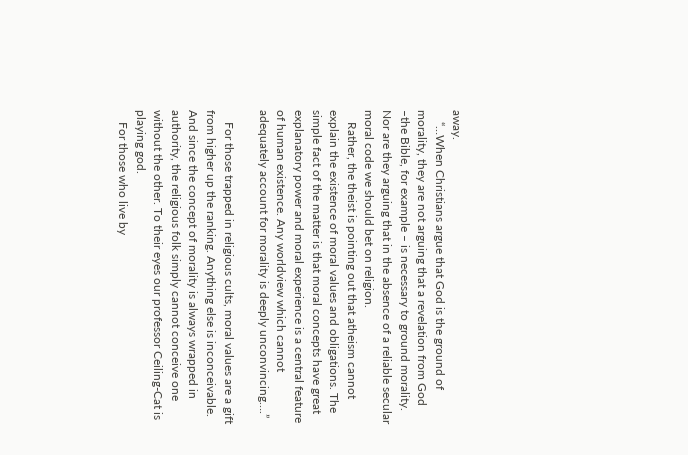away.
    “…When Christians argue that God is the ground of morality, they are not arguing that a revelation from God –the Bible, for example – is necessary to ground morality. Nor are they arguing that in the absence of a reliable secular moral code we should bet on religion.
    Rather, the theist is pointing out that atheism cannot explain the existence of moral values and obligations. The simple fact of the matter is that moral concepts have great explanatory power and moral experience is a central feature of human existence. Any worldview which cannot adequately account for morality is deeply unconvincing….”

    For those trapped in religious cults, moral values are a gift from higher up the ranking. Anything else is inconceivable. And since the concept of morality is always wrapped in authority, the religious folk simply cannot conceive one without the other. To their eyes our professor Ceiling-Cat is playing god.
    For those who live by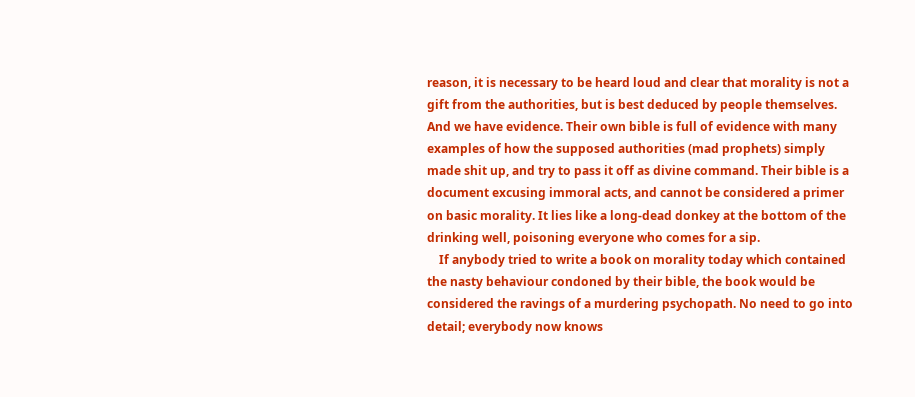reason, it is necessary to be heard loud and clear that morality is not a gift from the authorities, but is best deduced by people themselves. And we have evidence. Their own bible is full of evidence with many examples of how the supposed authorities (mad prophets) simply made shit up, and try to pass it off as divine command. Their bible is a document excusing immoral acts, and cannot be considered a primer on basic morality. It lies like a long-dead donkey at the bottom of the drinking well, poisoning everyone who comes for a sip.
    If anybody tried to write a book on morality today which contained the nasty behaviour condoned by their bible, the book would be considered the ravings of a murdering psychopath. No need to go into detail; everybody now knows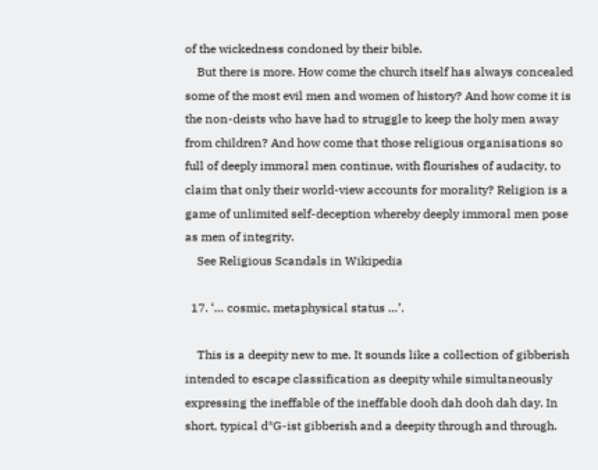of the wickedness condoned by their bible.
    But there is more. How come the church itself has always concealed some of the most evil men and women of history? And how come it is the non-deists who have had to struggle to keep the holy men away from children? And how come that those religious organisations so full of deeply immoral men continue, with flourishes of audacity, to claim that only their world-view accounts for morality? Religion is a game of unlimited self-deception whereby deeply immoral men pose as men of integrity.
    See Religious Scandals in Wikipedia

  17. ‘… cosmic, metaphysical status …’.

    This is a deepity new to me. It sounds like a collection of gibberish intended to escape classification as deepity while simultaneously expressing the ineffable of the ineffable dooh dah dooh dah day. In short, typical d*G-ist gibberish and a deepity through and through.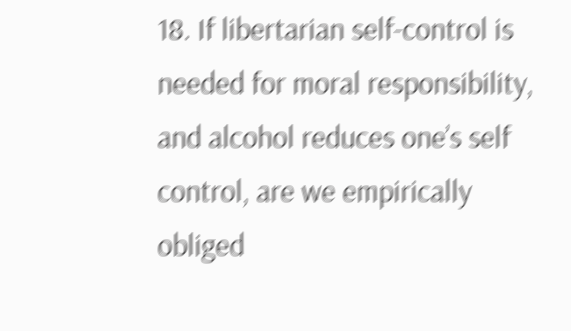18. If libertarian self-control is needed for moral responsibility, and alcohol reduces one’s self control, are we empirically obliged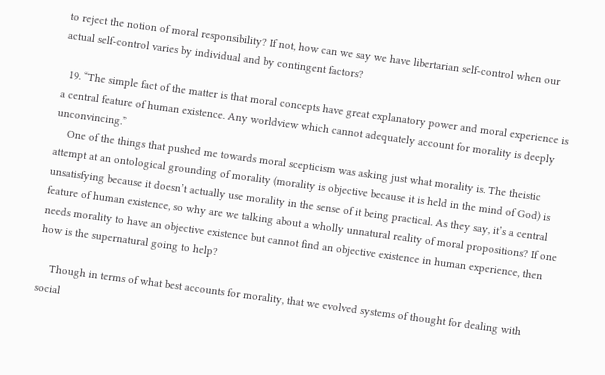to reject the notion of moral responsibility? If not, how can we say we have libertarian self-control when our actual self-control varies by individual and by contingent factors?

  19. “The simple fact of the matter is that moral concepts have great explanatory power and moral experience is a central feature of human existence. Any worldview which cannot adequately account for morality is deeply unconvincing.”
    One of the things that pushed me towards moral scepticism was asking just what morality is. The theistic attempt at an ontological grounding of morality (morality is objective because it is held in the mind of God) is unsatisfying because it doesn’t actually use morality in the sense of it being practical. As they say, it’s a central feature of human existence, so why are we talking about a wholly unnatural reality of moral propositions? If one needs morality to have an objective existence but cannot find an objective existence in human experience, then how is the supernatural going to help?

    Though in terms of what best accounts for morality, that we evolved systems of thought for dealing with social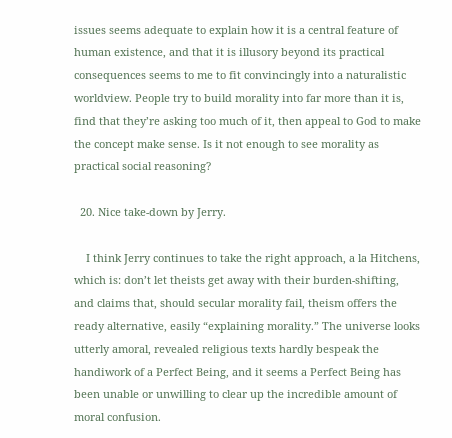issues seems adequate to explain how it is a central feature of human existence, and that it is illusory beyond its practical consequences seems to me to fit convincingly into a naturalistic worldview. People try to build morality into far more than it is, find that they’re asking too much of it, then appeal to God to make the concept make sense. Is it not enough to see morality as practical social reasoning?

  20. Nice take-down by Jerry.

    I think Jerry continues to take the right approach, a la Hitchens, which is: don’t let theists get away with their burden-shifting, and claims that, should secular morality fail, theism offers the ready alternative, easily “explaining morality.” The universe looks utterly amoral, revealed religious texts hardly bespeak the handiwork of a Perfect Being, and it seems a Perfect Being has been unable or unwilling to clear up the incredible amount of moral confusion.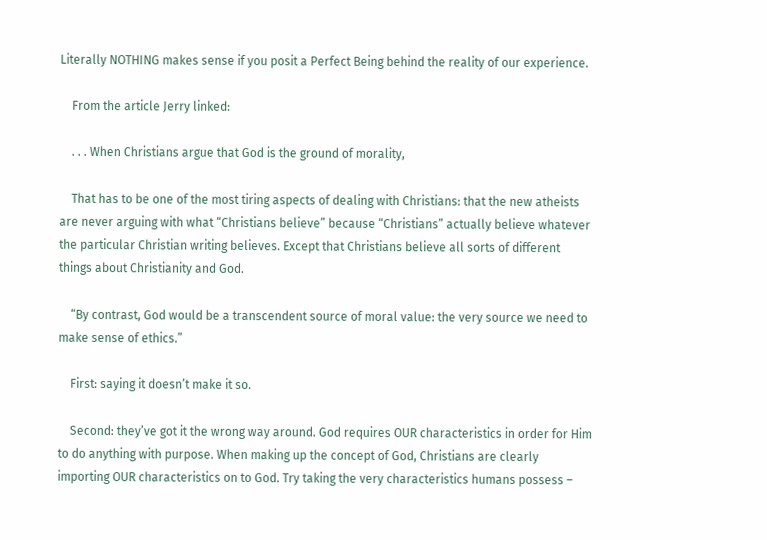Literally NOTHING makes sense if you posit a Perfect Being behind the reality of our experience.

    From the article Jerry linked:

    . . . When Christians argue that God is the ground of morality,

    That has to be one of the most tiring aspects of dealing with Christians: that the new atheists are never arguing with what “Christians believe” because “Christians” actually believe whatever the particular Christian writing believes. Except that Christians believe all sorts of different things about Christianity and God.

    “By contrast, God would be a transcendent source of moral value: the very source we need to make sense of ethics.”

    First: saying it doesn’t make it so.

    Second: they’ve got it the wrong way around. God requires OUR characteristics in order for Him to do anything with purpose. When making up the concept of God, Christians are clearly importing OUR characteristics on to God. Try taking the very characteristics humans possess –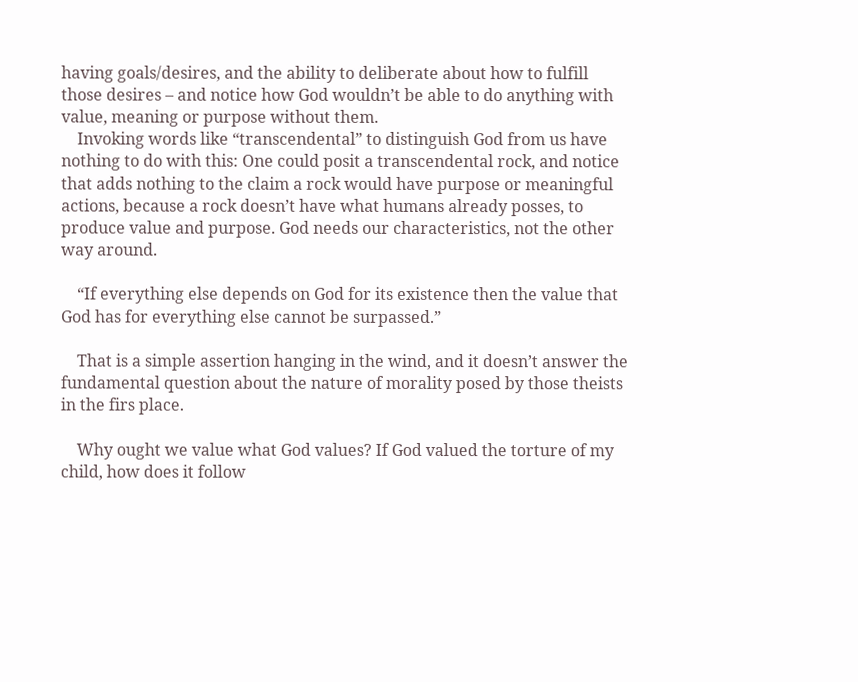having goals/desires, and the ability to deliberate about how to fulfill those desires – and notice how God wouldn’t be able to do anything with value, meaning or purpose without them.
    Invoking words like “transcendental” to distinguish God from us have nothing to do with this: One could posit a transcendental rock, and notice that adds nothing to the claim a rock would have purpose or meaningful actions, because a rock doesn’t have what humans already posses, to produce value and purpose. God needs our characteristics, not the other way around.

    “If everything else depends on God for its existence then the value that God has for everything else cannot be surpassed.”

    That is a simple assertion hanging in the wind, and it doesn’t answer the fundamental question about the nature of morality posed by those theists in the firs place.

    Why ought we value what God values? If God valued the torture of my child, how does it follow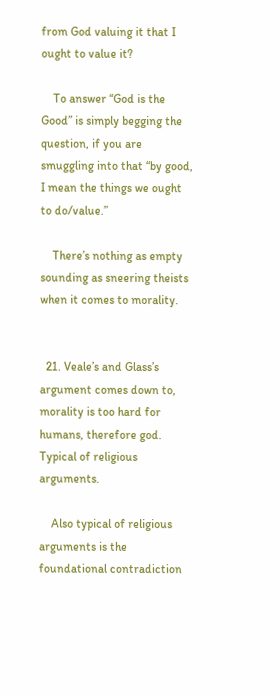from God valuing it that I ought to value it?

    To answer “God is the Good” is simply begging the question, if you are smuggling into that “by good, I mean the things we ought to do/value.”

    There’s nothing as empty sounding as sneering theists when it comes to morality.


  21. Veale’s and Glass’s argument comes down to, morality is too hard for humans, therefore god. Typical of religious arguments.

    Also typical of religious arguments is the foundational contradiction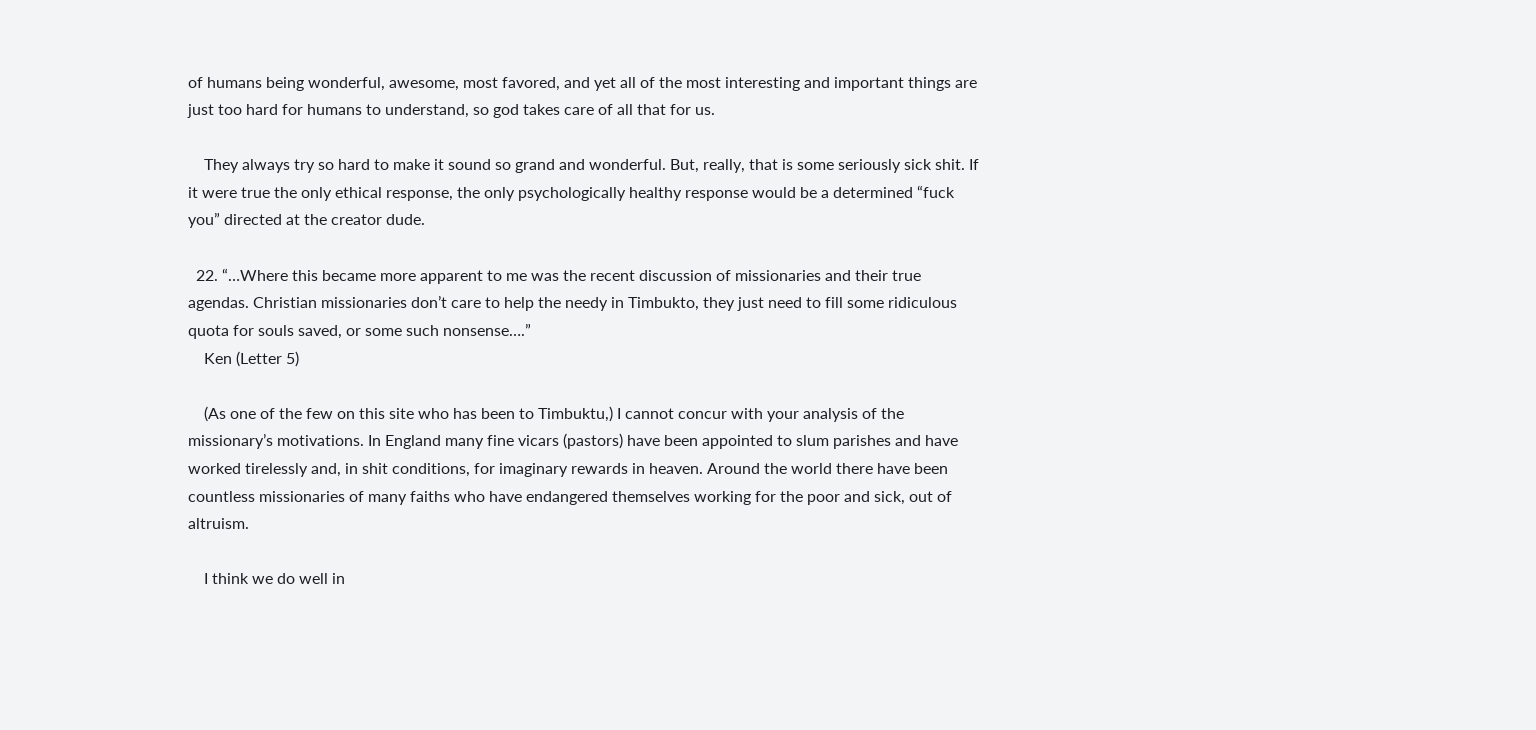of humans being wonderful, awesome, most favored, and yet all of the most interesting and important things are just too hard for humans to understand, so god takes care of all that for us.

    They always try so hard to make it sound so grand and wonderful. But, really, that is some seriously sick shit. If it were true the only ethical response, the only psychologically healthy response would be a determined “fuck you” directed at the creator dude.

  22. “…Where this became more apparent to me was the recent discussion of missionaries and their true agendas. Christian missionaries don’t care to help the needy in Timbukto, they just need to fill some ridiculous quota for souls saved, or some such nonsense….”
    Ken (Letter 5)

    (As one of the few on this site who has been to Timbuktu,) I cannot concur with your analysis of the missionary’s motivations. In England many fine vicars (pastors) have been appointed to slum parishes and have worked tirelessly and, in shit conditions, for imaginary rewards in heaven. Around the world there have been countless missionaries of many faiths who have endangered themselves working for the poor and sick, out of altruism.

    I think we do well in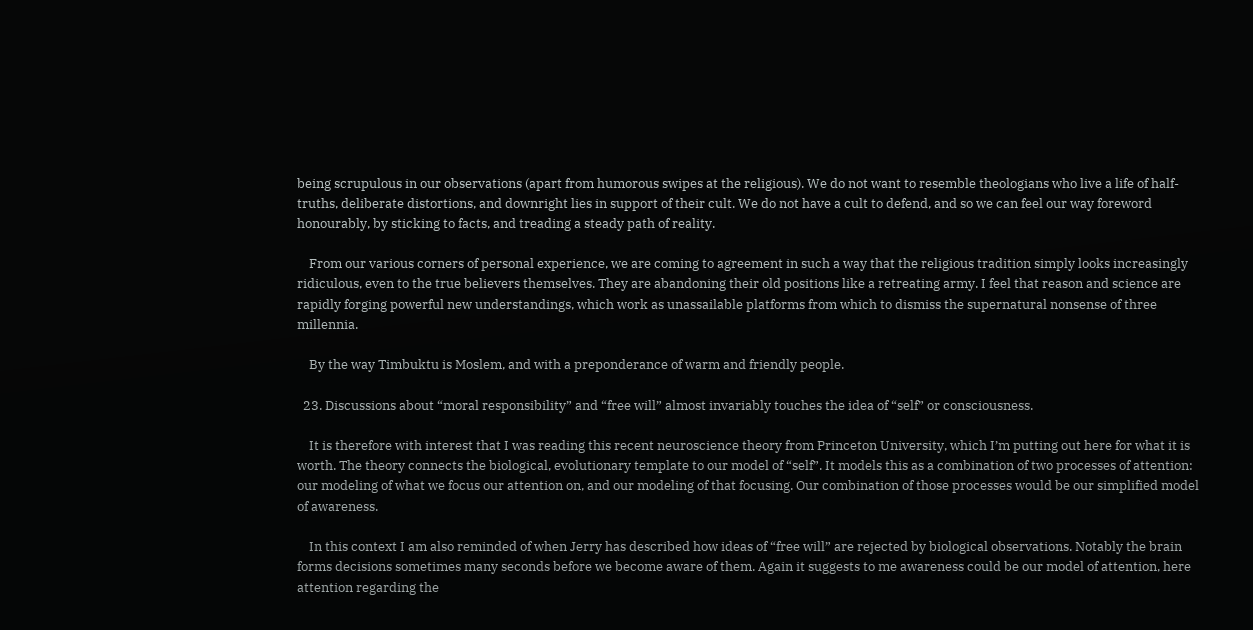being scrupulous in our observations (apart from humorous swipes at the religious). We do not want to resemble theologians who live a life of half-truths, deliberate distortions, and downright lies in support of their cult. We do not have a cult to defend, and so we can feel our way foreword honourably, by sticking to facts, and treading a steady path of reality.

    From our various corners of personal experience, we are coming to agreement in such a way that the religious tradition simply looks increasingly ridiculous, even to the true believers themselves. They are abandoning their old positions like a retreating army. I feel that reason and science are rapidly forging powerful new understandings, which work as unassailable platforms from which to dismiss the supernatural nonsense of three millennia.

    By the way Timbuktu is Moslem, and with a preponderance of warm and friendly people.

  23. Discussions about “moral responsibility” and “free will” almost invariably touches the idea of “self” or consciousness.

    It is therefore with interest that I was reading this recent neuroscience theory from Princeton University, which I’m putting out here for what it is worth. The theory connects the biological, evolutionary template to our model of “self”. It models this as a combination of two processes of attention: our modeling of what we focus our attention on, and our modeling of that focusing. Our combination of those processes would be our simplified model of awareness.

    In this context I am also reminded of when Jerry has described how ideas of “free will” are rejected by biological observations. Notably the brain forms decisions sometimes many seconds before we become aware of them. Again it suggests to me awareness could be our model of attention, here attention regarding the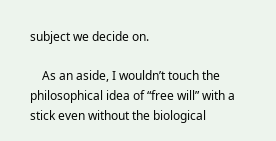subject we decide on.

    As an aside, I wouldn’t touch the philosophical idea of “free will” with a stick even without the biological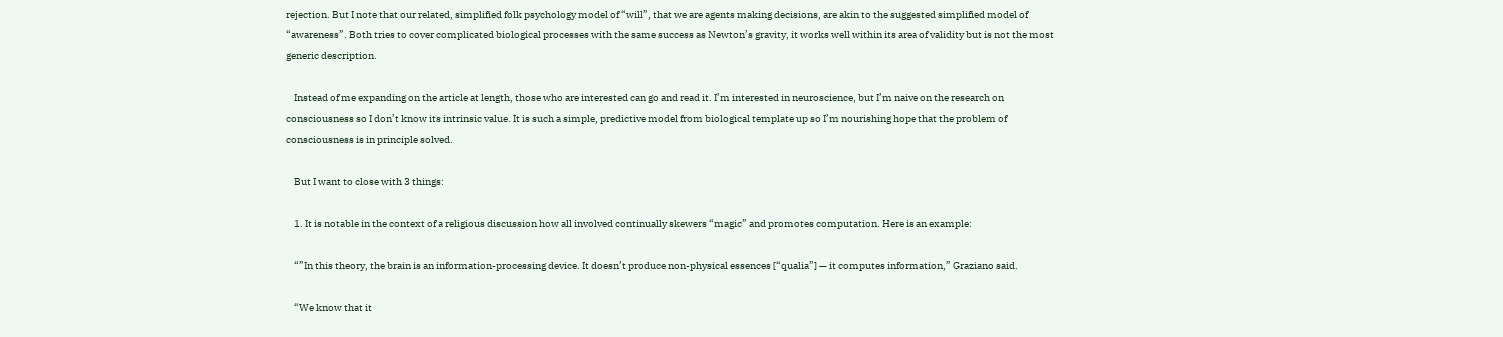rejection. But I note that our related, simplified folk psychology model of “will”, that we are agents making decisions, are akin to the suggested simplified model of “awareness”. Both tries to cover complicated biological processes with the same success as Newton’s gravity, it works well within its area of validity but is not the most generic description.

    Instead of me expanding on the article at length, those who are interested can go and read it. I’m interested in neuroscience, but I’m naive on the research on consciousness so I don’t know its intrinsic value. It is such a simple, predictive model from biological template up so I’m nourishing hope that the problem of consciousness is in principle solved.

    But I want to close with 3 things:

    1. It is notable in the context of a religious discussion how all involved continually skewers “magic” and promotes computation. Here is an example:

    “”In this theory, the brain is an information-processing device. It doesn’t produce non-physical essences [“qualia”] — it computes information,” Graziano said.

    “We know that it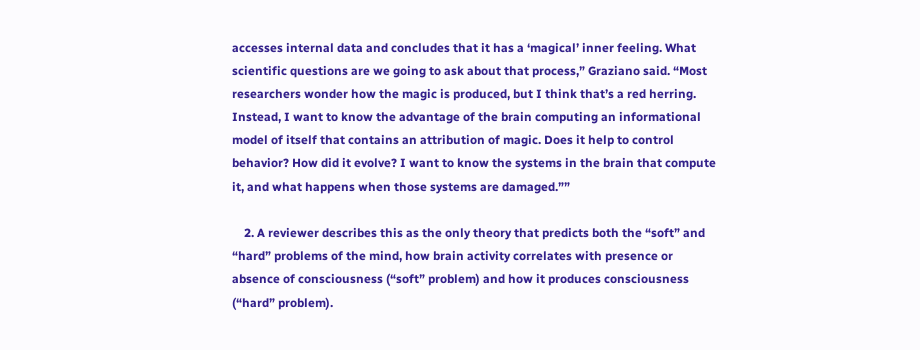accesses internal data and concludes that it has a ‘magical’ inner feeling. What scientific questions are we going to ask about that process,” Graziano said. “Most researchers wonder how the magic is produced, but I think that’s a red herring. Instead, I want to know the advantage of the brain computing an informational model of itself that contains an attribution of magic. Does it help to control behavior? How did it evolve? I want to know the systems in the brain that compute it, and what happens when those systems are damaged.””

    2. A reviewer describes this as the only theory that predicts both the “soft” and “hard” problems of the mind, how brain activity correlates with presence or absence of consciousness (“soft” problem) and how it produces consciousness (“hard” problem).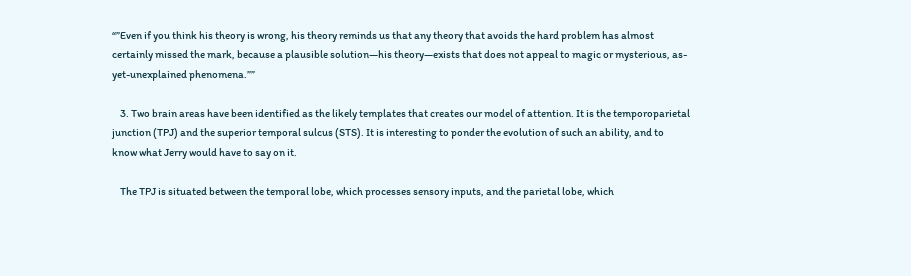“”Even if you think his theory is wrong, his theory reminds us that any theory that avoids the hard problem has almost certainly missed the mark, because a plausible solution—his theory—exists that does not appeal to magic or mysterious, as-yet-unexplained phenomena.””

    3. Two brain areas have been identified as the likely templates that creates our model of attention. It is the temporoparietal junction (TPJ) and the superior temporal sulcus (STS). It is interesting to ponder the evolution of such an ability, and to know what Jerry would have to say on it.

    The TPJ is situated between the temporal lobe, which processes sensory inputs, and the parietal lobe, which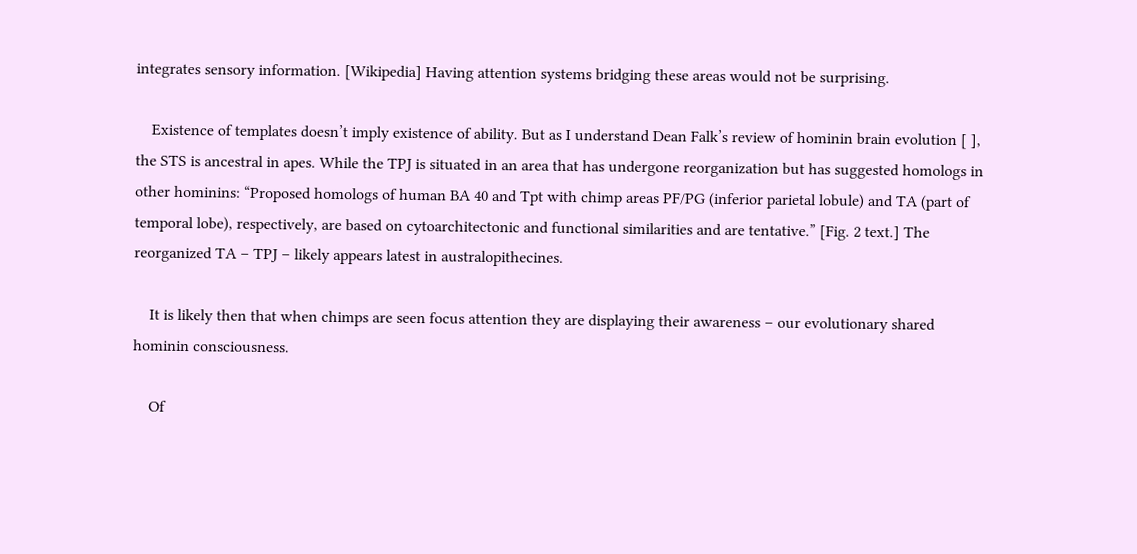integrates sensory information. [Wikipedia] Having attention systems bridging these areas would not be surprising.

    Existence of templates doesn’t imply existence of ability. But as I understand Dean Falk’s review of hominin brain evolution [ ], the STS is ancestral in apes. While the TPJ is situated in an area that has undergone reorganization but has suggested homologs in other hominins: “Proposed homologs of human BA 40 and Tpt with chimp areas PF/PG (inferior parietal lobule) and TA (part of temporal lobe), respectively, are based on cytoarchitectonic and functional similarities and are tentative.” [Fig. 2 text.] The reorganized TA – TPJ – likely appears latest in australopithecines.

    It is likely then that when chimps are seen focus attention they are displaying their awareness – our evolutionary shared hominin consciousness.

    Of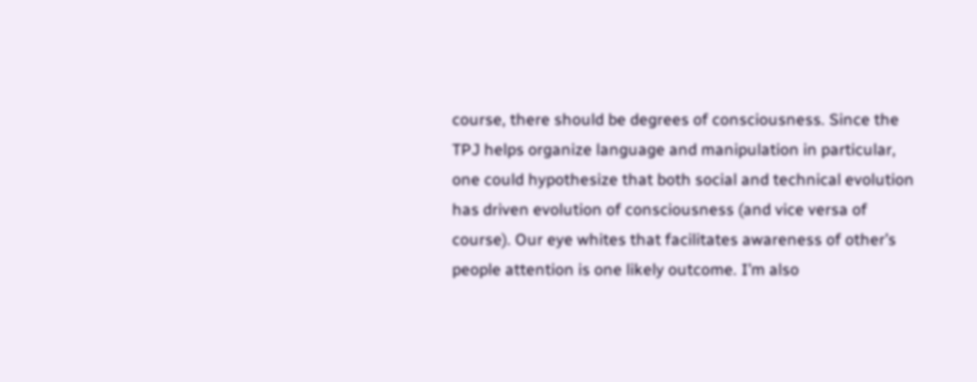course, there should be degrees of consciousness. Since the TPJ helps organize language and manipulation in particular, one could hypothesize that both social and technical evolution has driven evolution of consciousness (and vice versa of course). Our eye whites that facilitates awareness of other’s people attention is one likely outcome. I’m also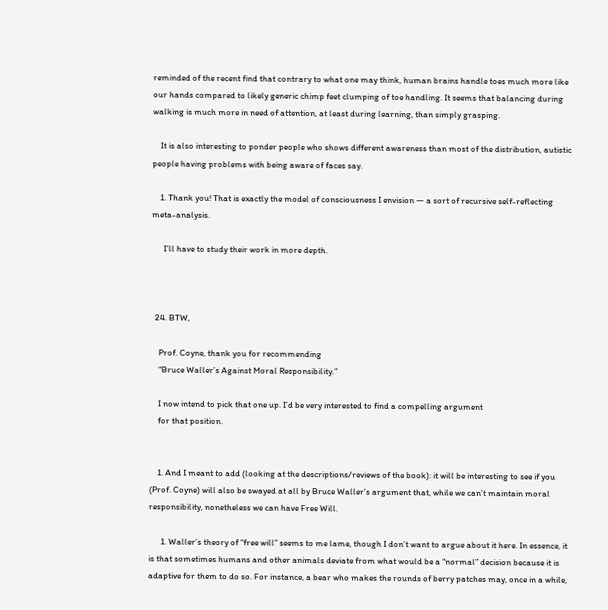reminded of the recent find that contrary to what one may think, human brains handle toes much more like our hands compared to likely generic chimp feet clumping of toe handling. It seems that balancing during walking is much more in need of attention, at least during learning, than simply grasping.

    It is also interesting to ponder people who shows different awareness than most of the distribution, autistic people having problems with being aware of faces say.

    1. Thank you! That is exactly the model of consciousness I envision — a sort of recursive self-reflecting meta-analysis.

      I’ll have to study their work in more depth.



  24. BTW,

    Prof. Coyne, thank you for recommending
    “Bruce Waller’s Against Moral Responsibility.”

    I now intend to pick that one up. I’d be very interested to find a compelling argument
    for that position.


    1. And I meant to add (looking at the descriptions/reviews of the book): it will be interesting to see if you (Prof. Coyne) will also be swayed at all by Bruce Waller’s argument that, while we can’t maintain moral responsibility, nonetheless we can have Free Will.

      1. Waller’s theory of “free will” seems to me lame, though I don’t want to argue about it here. In essence, it is that sometimes humans and other animals deviate from what would be a “normal” decision because it is adaptive for them to do so. For instance, a bear who makes the rounds of berry patches may, once in a while,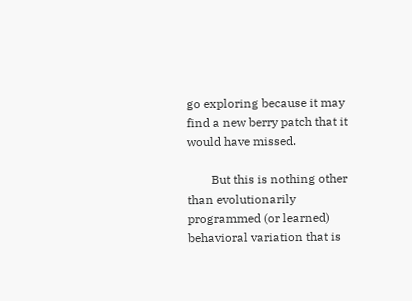go exploring because it may find a new berry patch that it would have missed.

        But this is nothing other than evolutionarily programmed (or learned) behavioral variation that is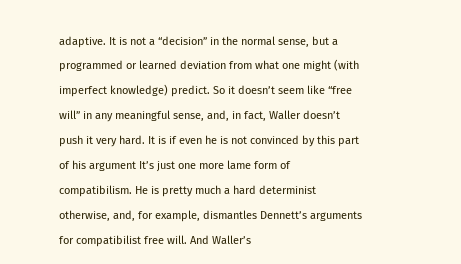adaptive. It is not a “decision” in the normal sense, but a programmed or learned deviation from what one might (with imperfect knowledge) predict. So it doesn’t seem like “free will” in any meaningful sense, and, in fact, Waller doesn’t push it very hard. It is if even he is not convinced by this part of his argument It’s just one more lame form of compatibilism. He is pretty much a hard determinist otherwise, and, for example, dismantles Dennett’s arguments for compatibilist free will. And Waller’s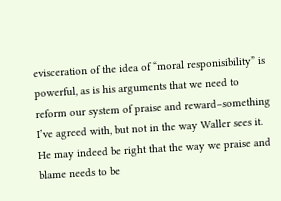evisceration of the idea of “moral responisibility” is powerful, as is his arguments that we need to reform our system of praise and reward–something I’ve agreed with, but not in the way Waller sees it. He may indeed be right that the way we praise and blame needs to be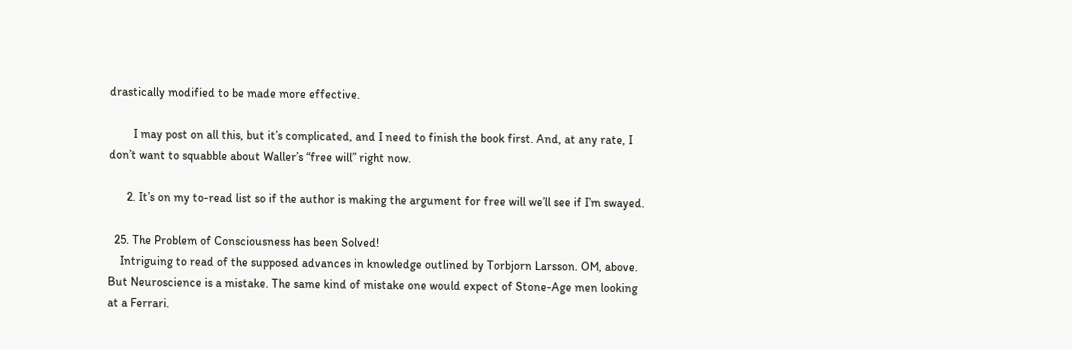drastically modified to be made more effective.

        I may post on all this, but it’s complicated, and I need to finish the book first. And, at any rate, I don’t want to squabble about Waller’s “free will” right now.

      2. It’s on my to-read list so if the author is making the argument for free will we’ll see if I’m swayed.

  25. The Problem of Consciousness has been Solved!
    Intriguing to read of the supposed advances in knowledge outlined by Torbjorn Larsson. OM, above. But Neuroscience is a mistake. The same kind of mistake one would expect of Stone-Age men looking at a Ferrari.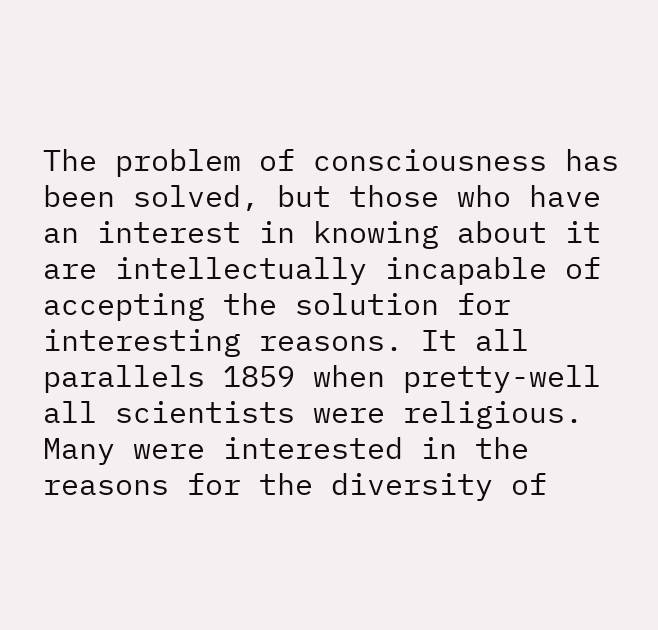The problem of consciousness has been solved, but those who have an interest in knowing about it are intellectually incapable of accepting the solution for interesting reasons. It all parallels 1859 when pretty-well all scientists were religious. Many were interested in the reasons for the diversity of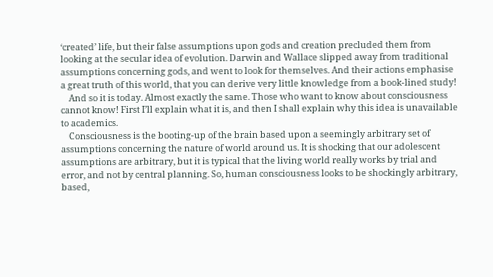‘created’ life, but their false assumptions upon gods and creation precluded them from looking at the secular idea of evolution. Darwin and Wallace slipped away from traditional assumptions concerning gods, and went to look for themselves. And their actions emphasise a great truth of this world, that you can derive very little knowledge from a book-lined study!
    And so it is today. Almost exactly the same. Those who want to know about consciousness cannot know! First I’ll explain what it is, and then I shall explain why this idea is unavailable to academics.
    Consciousness is the booting-up of the brain based upon a seemingly arbitrary set of assumptions concerning the nature of world around us. It is shocking that our adolescent assumptions are arbitrary, but it is typical that the living world really works by trial and error, and not by central planning. So, human consciousness looks to be shockingly arbitrary, based,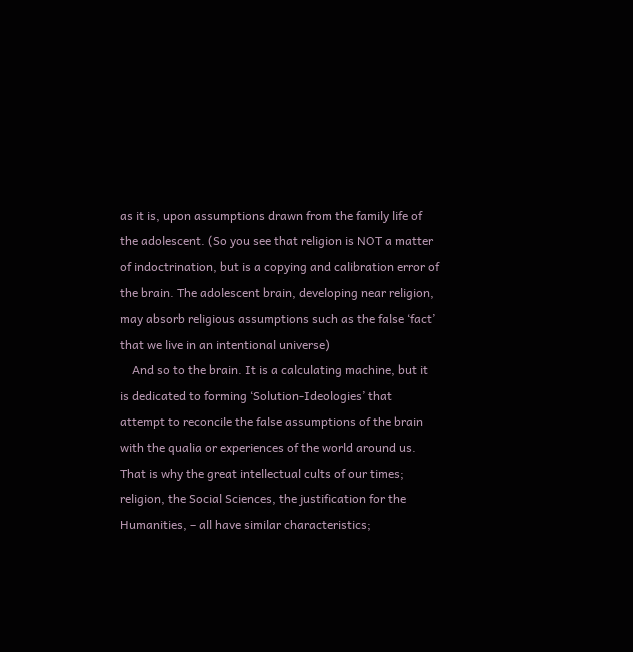as it is, upon assumptions drawn from the family life of the adolescent. (So you see that religion is NOT a matter of indoctrination, but is a copying and calibration error of the brain. The adolescent brain, developing near religion, may absorb religious assumptions such as the false ‘fact’ that we live in an intentional universe)
    And so to the brain. It is a calculating machine, but it is dedicated to forming ‘Solution-Ideologies’ that attempt to reconcile the false assumptions of the brain with the qualia or experiences of the world around us. That is why the great intellectual cults of our times; religion, the Social Sciences, the justification for the Humanities, – all have similar characteristics;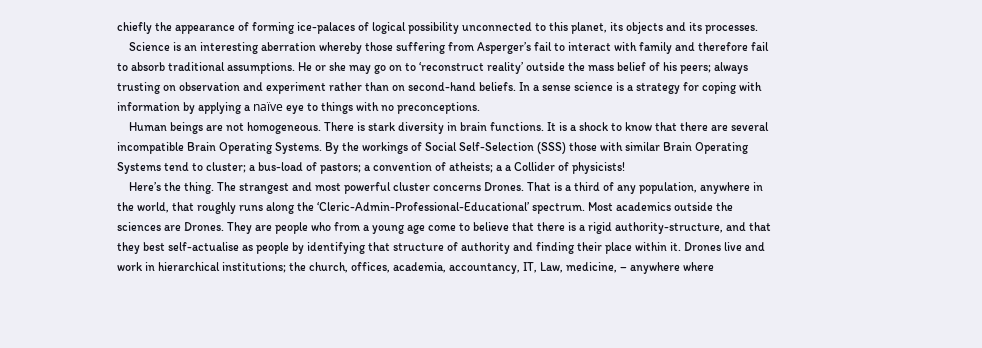chiefly the appearance of forming ice-palaces of logical possibility unconnected to this planet, its objects and its processes.
    Science is an interesting aberration whereby those suffering from Asperger’s fail to interact with family and therefore fail to absorb traditional assumptions. He or she may go on to ‘reconstruct reality’ outside the mass belief of his peers; always trusting on observation and experiment rather than on second-hand beliefs. In a sense science is a strategy for coping with information by applying a naïve eye to things with no preconceptions.
    Human beings are not homogeneous. There is stark diversity in brain functions. It is a shock to know that there are several incompatible Brain Operating Systems. By the workings of Social Self-Selection (SSS) those with similar Brain Operating Systems tend to cluster; a bus-load of pastors; a convention of atheists; a a Collider of physicists!
    Here’s the thing. The strangest and most powerful cluster concerns Drones. That is a third of any population, anywhere in the world, that roughly runs along the ‘Cleric-Admin-Professional-Educational’ spectrum. Most academics outside the sciences are Drones. They are people who from a young age come to believe that there is a rigid authority-structure, and that they best self-actualise as people by identifying that structure of authority and finding their place within it. Drones live and work in hierarchical institutions; the church, offices, academia, accountancy, IT, Law, medicine, – anywhere where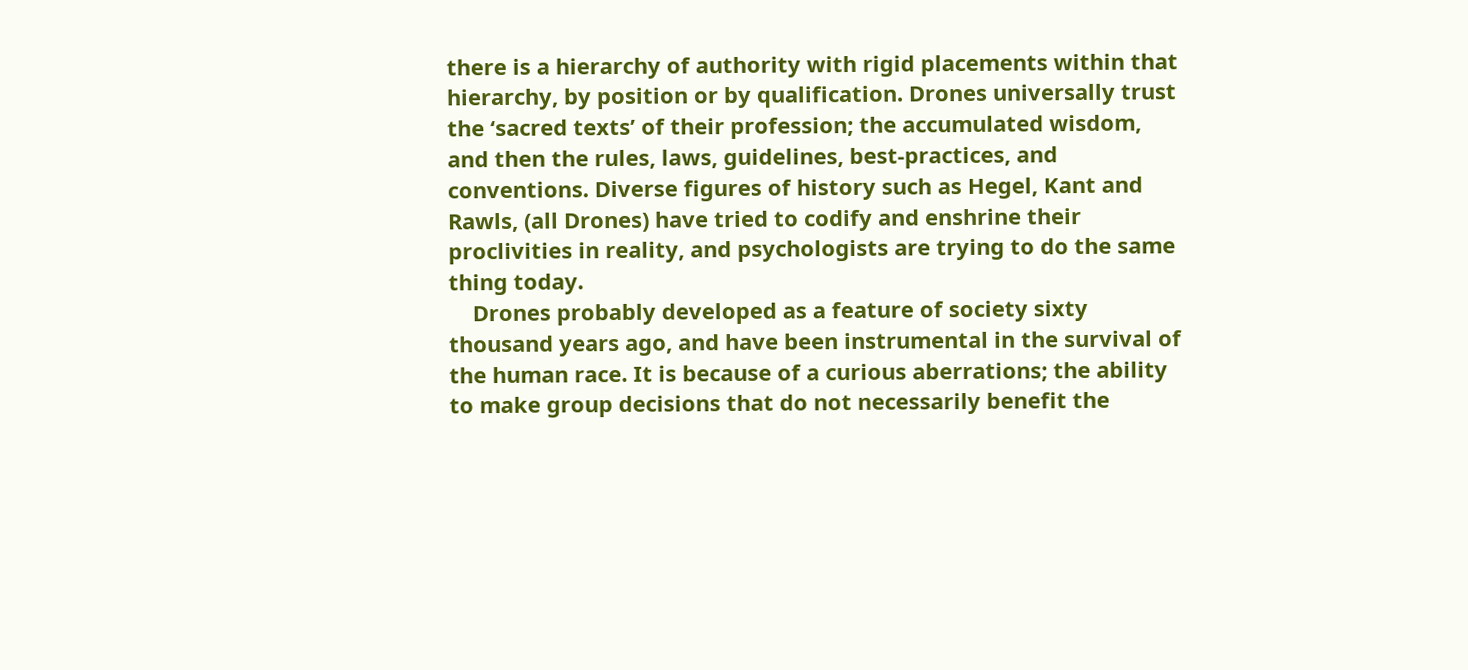there is a hierarchy of authority with rigid placements within that hierarchy, by position or by qualification. Drones universally trust the ‘sacred texts’ of their profession; the accumulated wisdom, and then the rules, laws, guidelines, best-practices, and conventions. Diverse figures of history such as Hegel, Kant and Rawls, (all Drones) have tried to codify and enshrine their proclivities in reality, and psychologists are trying to do the same thing today.
    Drones probably developed as a feature of society sixty thousand years ago, and have been instrumental in the survival of the human race. It is because of a curious aberrations; the ability to make group decisions that do not necessarily benefit the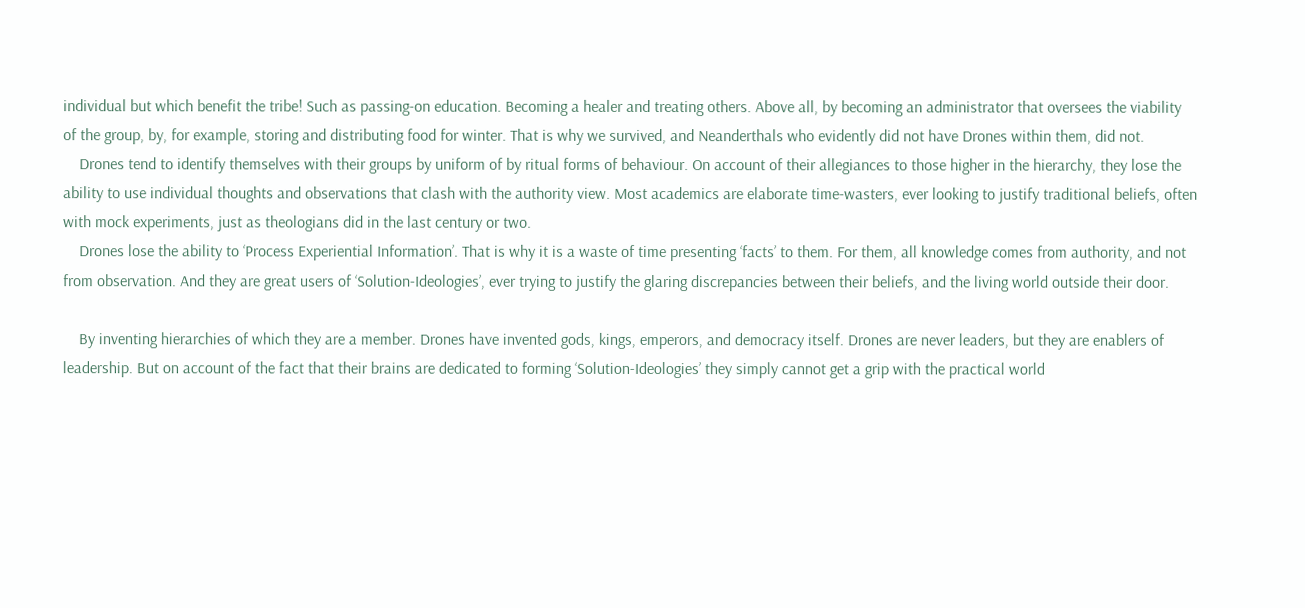individual but which benefit the tribe! Such as passing-on education. Becoming a healer and treating others. Above all, by becoming an administrator that oversees the viability of the group, by, for example, storing and distributing food for winter. That is why we survived, and Neanderthals who evidently did not have Drones within them, did not.
    Drones tend to identify themselves with their groups by uniform of by ritual forms of behaviour. On account of their allegiances to those higher in the hierarchy, they lose the ability to use individual thoughts and observations that clash with the authority view. Most academics are elaborate time-wasters, ever looking to justify traditional beliefs, often with mock experiments, just as theologians did in the last century or two.
    Drones lose the ability to ‘Process Experiential Information’. That is why it is a waste of time presenting ‘facts’ to them. For them, all knowledge comes from authority, and not from observation. And they are great users of ‘Solution-Ideologies’, ever trying to justify the glaring discrepancies between their beliefs, and the living world outside their door.

    By inventing hierarchies of which they are a member. Drones have invented gods, kings, emperors, and democracy itself. Drones are never leaders, but they are enablers of leadership. But on account of the fact that their brains are dedicated to forming ‘Solution-Ideologies’ they simply cannot get a grip with the practical world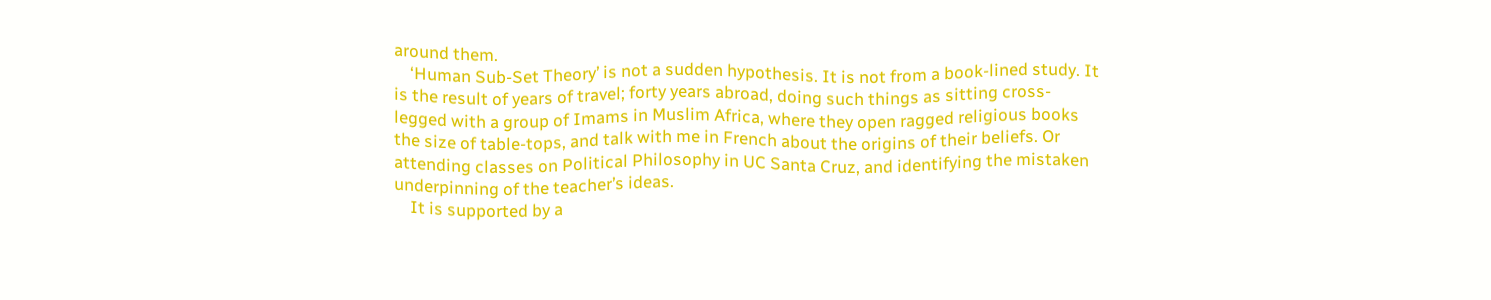around them.
    ‘Human Sub-Set Theory’ is not a sudden hypothesis. It is not from a book-lined study. It is the result of years of travel; forty years abroad, doing such things as sitting cross-legged with a group of Imams in Muslim Africa, where they open ragged religious books the size of table-tops, and talk with me in French about the origins of their beliefs. Or attending classes on Political Philosophy in UC Santa Cruz, and identifying the mistaken underpinning of the teacher’s ideas.
    It is supported by a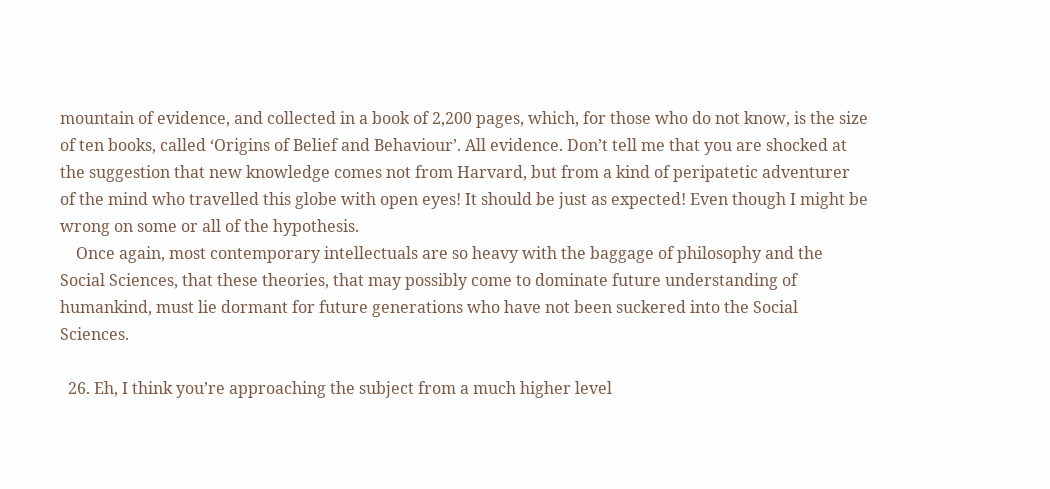mountain of evidence, and collected in a book of 2,200 pages, which, for those who do not know, is the size of ten books, called ‘Origins of Belief and Behaviour’. All evidence. Don’t tell me that you are shocked at the suggestion that new knowledge comes not from Harvard, but from a kind of peripatetic adventurer of the mind who travelled this globe with open eyes! It should be just as expected! Even though I might be wrong on some or all of the hypothesis.
    Once again, most contemporary intellectuals are so heavy with the baggage of philosophy and the Social Sciences, that these theories, that may possibly come to dominate future understanding of humankind, must lie dormant for future generations who have not been suckered into the Social Sciences.

  26. Eh, I think you’re approaching the subject from a much higher level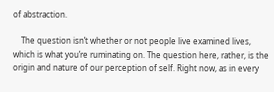of abstraction.

    The question isn’t whether or not people live examined lives, which is what you’re ruminating on. The question here, rather, is the origin and nature of our perception of self. Right now, as in every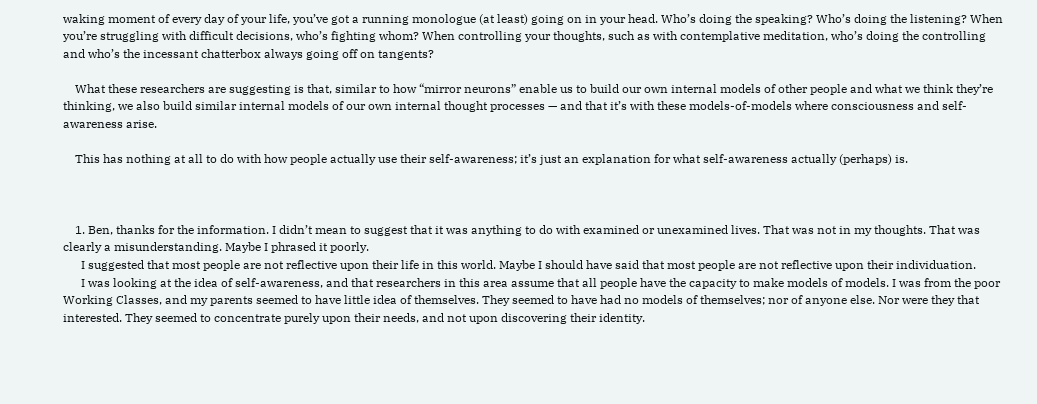waking moment of every day of your life, you’ve got a running monologue (at least) going on in your head. Who’s doing the speaking? Who’s doing the listening? When you’re struggling with difficult decisions, who’s fighting whom? When controlling your thoughts, such as with contemplative meditation, who’s doing the controlling and who’s the incessant chatterbox always going off on tangents?

    What these researchers are suggesting is that, similar to how “mirror neurons” enable us to build our own internal models of other people and what we think they’re thinking, we also build similar internal models of our own internal thought processes — and that it’s with these models-of-models where consciousness and self-awareness arise.

    This has nothing at all to do with how people actually use their self-awareness; it’s just an explanation for what self-awareness actually (perhaps) is.



    1. Ben, thanks for the information. I didn’t mean to suggest that it was anything to do with examined or unexamined lives. That was not in my thoughts. That was clearly a misunderstanding. Maybe I phrased it poorly.
      I suggested that most people are not reflective upon their life in this world. Maybe I should have said that most people are not reflective upon their individuation.
      I was looking at the idea of self-awareness, and that researchers in this area assume that all people have the capacity to make models of models. I was from the poor Working Classes, and my parents seemed to have little idea of themselves. They seemed to have had no models of themselves; nor of anyone else. Nor were they that interested. They seemed to concentrate purely upon their needs, and not upon discovering their identity.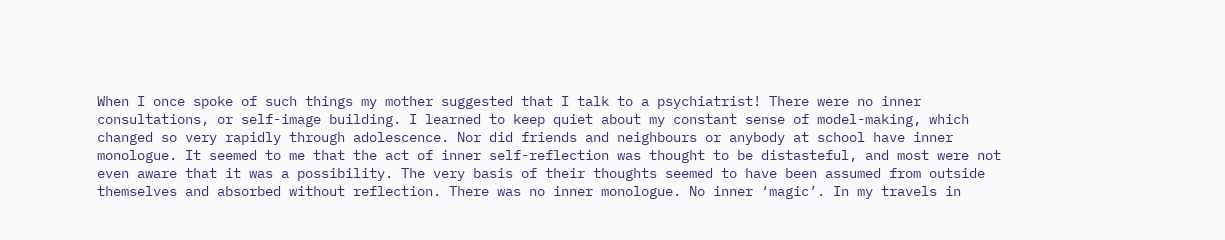When I once spoke of such things my mother suggested that I talk to a psychiatrist! There were no inner consultations, or self-image building. I learned to keep quiet about my constant sense of model-making, which changed so very rapidly through adolescence. Nor did friends and neighbours or anybody at school have inner monologue. It seemed to me that the act of inner self-reflection was thought to be distasteful, and most were not even aware that it was a possibility. The very basis of their thoughts seemed to have been assumed from outside themselves and absorbed without reflection. There was no inner monologue. No inner ‘magic’. In my travels in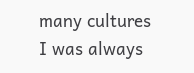many cultures I was always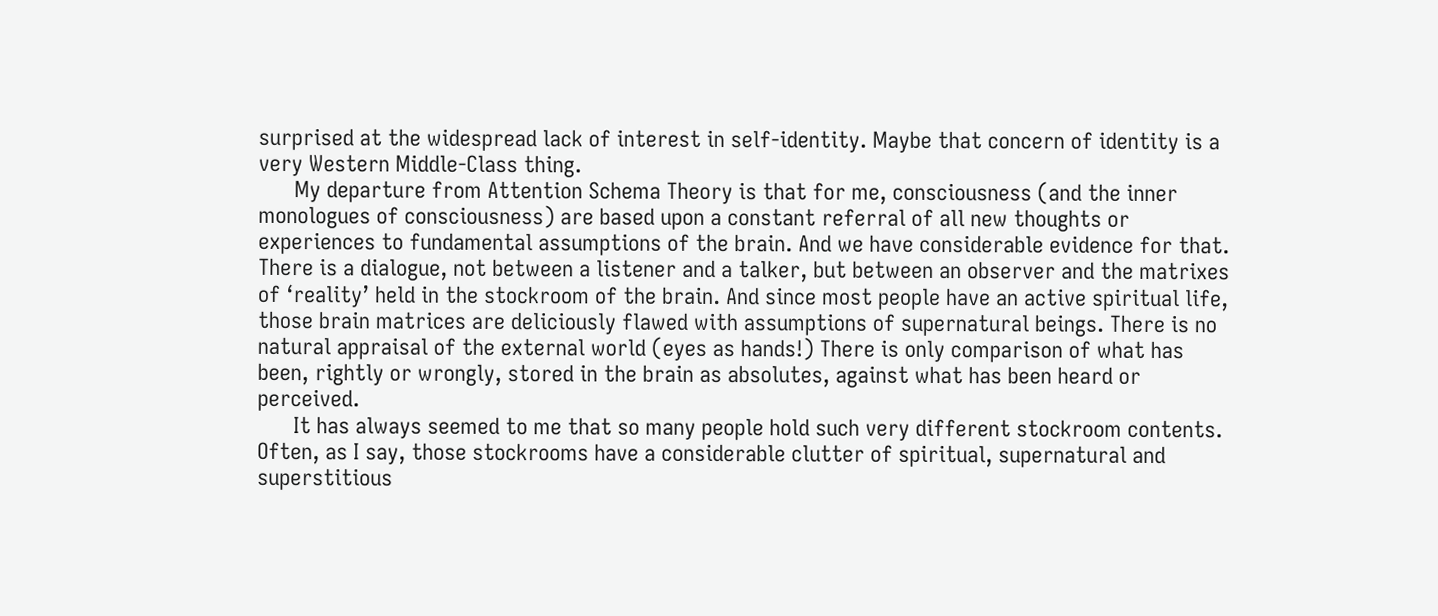surprised at the widespread lack of interest in self-identity. Maybe that concern of identity is a very Western Middle-Class thing.
      My departure from Attention Schema Theory is that for me, consciousness (and the inner monologues of consciousness) are based upon a constant referral of all new thoughts or experiences to fundamental assumptions of the brain. And we have considerable evidence for that. There is a dialogue, not between a listener and a talker, but between an observer and the matrixes of ‘reality’ held in the stockroom of the brain. And since most people have an active spiritual life, those brain matrices are deliciously flawed with assumptions of supernatural beings. There is no natural appraisal of the external world (eyes as hands!) There is only comparison of what has been, rightly or wrongly, stored in the brain as absolutes, against what has been heard or perceived.
      It has always seemed to me that so many people hold such very different stockroom contents. Often, as I say, those stockrooms have a considerable clutter of spiritual, supernatural and superstitious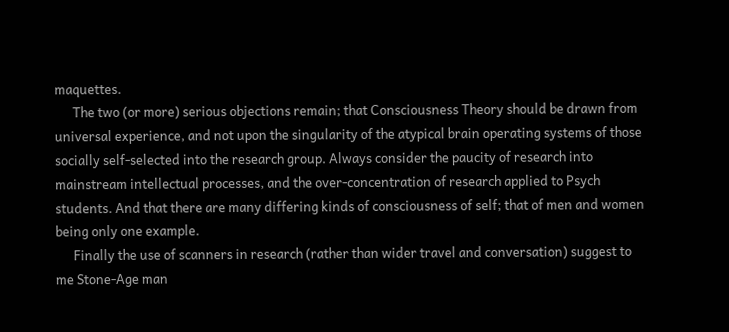maquettes.
      The two (or more) serious objections remain; that Consciousness Theory should be drawn from universal experience, and not upon the singularity of the atypical brain operating systems of those socially self-selected into the research group. Always consider the paucity of research into mainstream intellectual processes, and the over-concentration of research applied to Psych students. And that there are many differing kinds of consciousness of self; that of men and women being only one example.
      Finally the use of scanners in research (rather than wider travel and conversation) suggest to me Stone-Age man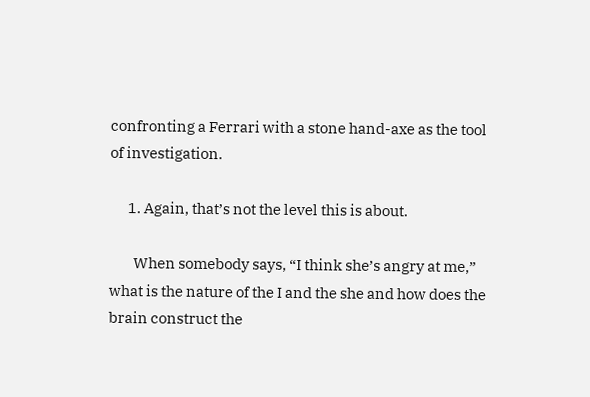confronting a Ferrari with a stone hand-axe as the tool of investigation.

      1. Again, that’s not the level this is about.

        When somebody says, “I think she’s angry at me,” what is the nature of the I and the she and how does the brain construct the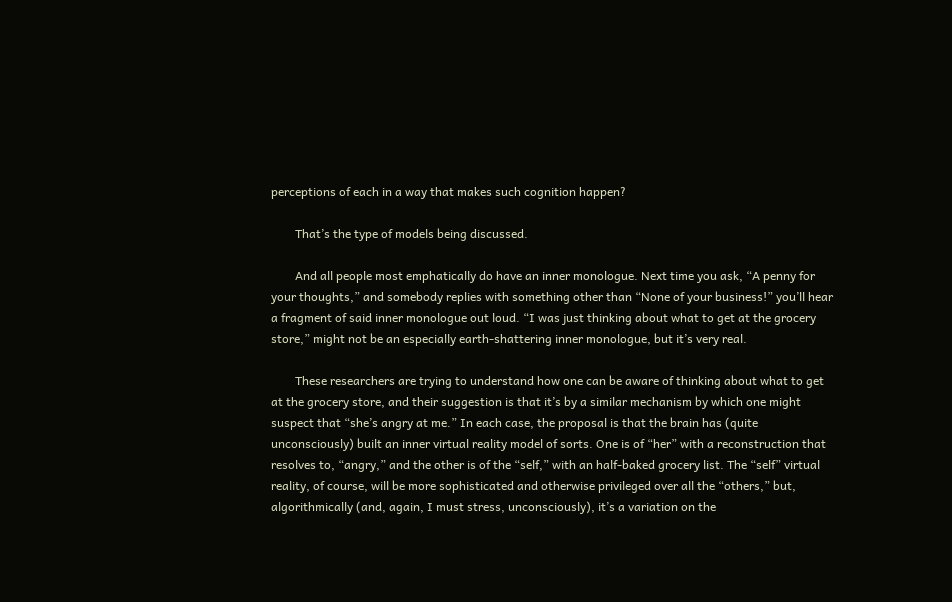perceptions of each in a way that makes such cognition happen?

        That’s the type of models being discussed.

        And all people most emphatically do have an inner monologue. Next time you ask, “A penny for your thoughts,” and somebody replies with something other than “None of your business!” you’ll hear a fragment of said inner monologue out loud. “I was just thinking about what to get at the grocery store,” might not be an especially earth-shattering inner monologue, but it’s very real.

        These researchers are trying to understand how one can be aware of thinking about what to get at the grocery store, and their suggestion is that it’s by a similar mechanism by which one might suspect that “she’s angry at me.” In each case, the proposal is that the brain has (quite unconsciously) built an inner virtual reality model of sorts. One is of “her” with a reconstruction that resolves to, “angry,” and the other is of the “self,” with an half-baked grocery list. The “self” virtual reality, of course, will be more sophisticated and otherwise privileged over all the “others,” but, algorithmically (and, again, I must stress, unconsciously), it’s a variation on the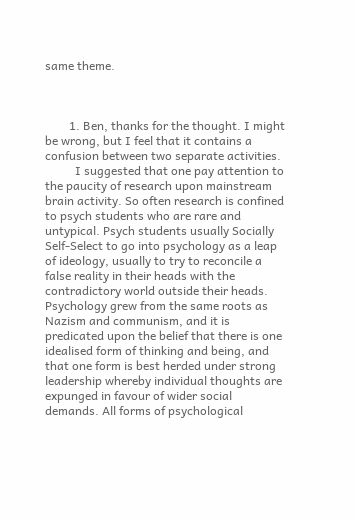same theme.



        1. Ben, thanks for the thought. I might be wrong, but I feel that it contains a confusion between two separate activities.
          I suggested that one pay attention to the paucity of research upon mainstream brain activity. So often research is confined to psych students who are rare and untypical. Psych students usually Socially Self-Select to go into psychology as a leap of ideology, usually to try to reconcile a false reality in their heads with the contradictory world outside their heads. Psychology grew from the same roots as Nazism and communism, and it is predicated upon the belief that there is one idealised form of thinking and being, and that one form is best herded under strong leadership whereby individual thoughts are expunged in favour of wider social demands. All forms of psychological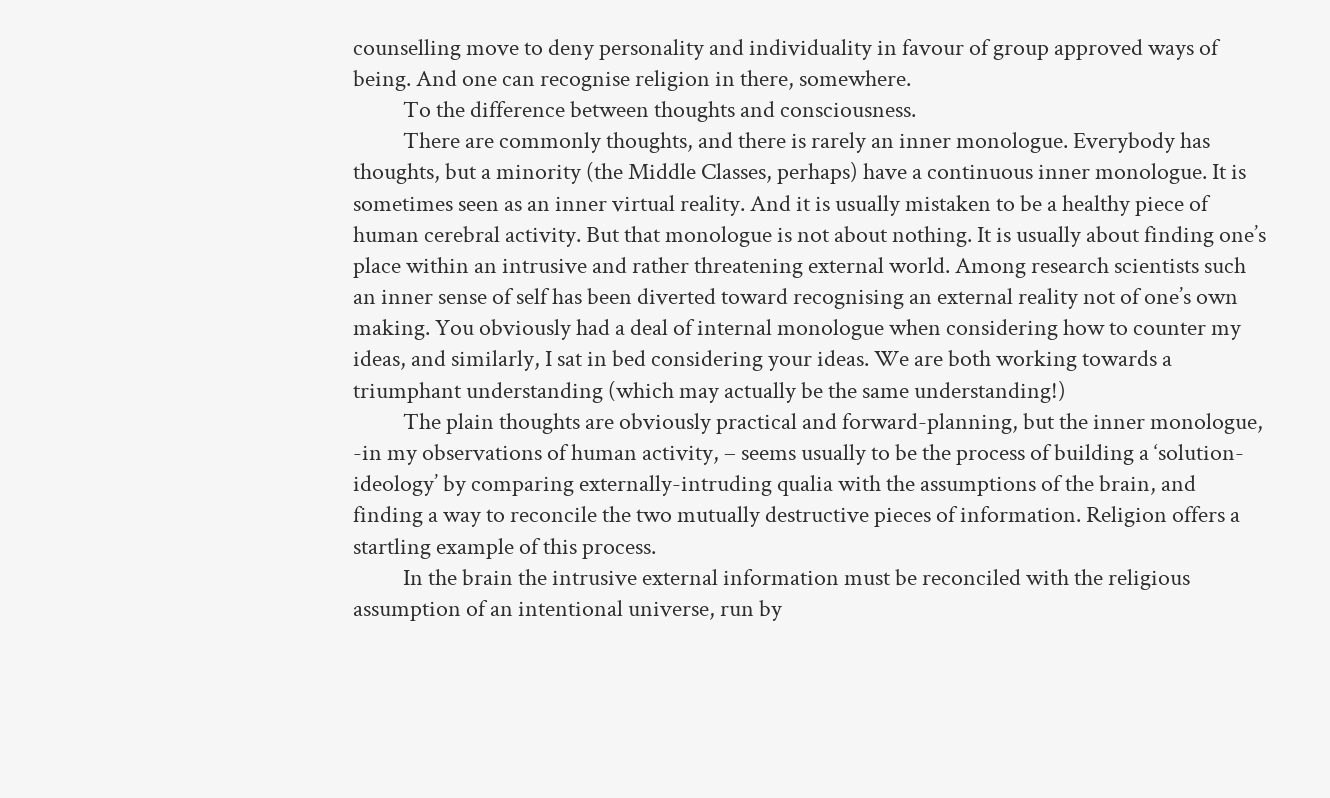counselling move to deny personality and individuality in favour of group approved ways of being. And one can recognise religion in there, somewhere.
          To the difference between thoughts and consciousness.
          There are commonly thoughts, and there is rarely an inner monologue. Everybody has thoughts, but a minority (the Middle Classes, perhaps) have a continuous inner monologue. It is sometimes seen as an inner virtual reality. And it is usually mistaken to be a healthy piece of human cerebral activity. But that monologue is not about nothing. It is usually about finding one’s place within an intrusive and rather threatening external world. Among research scientists such an inner sense of self has been diverted toward recognising an external reality not of one’s own making. You obviously had a deal of internal monologue when considering how to counter my ideas, and similarly, I sat in bed considering your ideas. We are both working towards a triumphant understanding (which may actually be the same understanding!)
          The plain thoughts are obviously practical and forward-planning, but the inner monologue, -in my observations of human activity, – seems usually to be the process of building a ‘solution-ideology’ by comparing externally-intruding qualia with the assumptions of the brain, and finding a way to reconcile the two mutually destructive pieces of information. Religion offers a startling example of this process.
          In the brain the intrusive external information must be reconciled with the religious assumption of an intentional universe, run by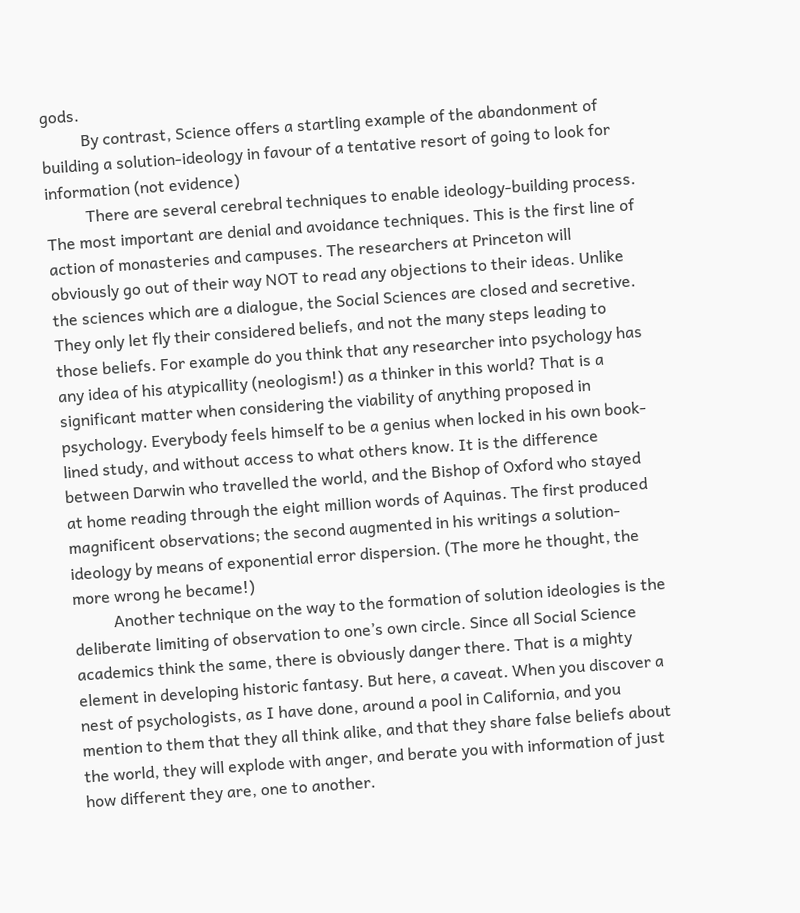gods.
          By contrast, Science offers a startling example of the abandonment of building a solution-ideology in favour of a tentative resort of going to look for information (not evidence)
          There are several cerebral techniques to enable ideology-building process. The most important are denial and avoidance techniques. This is the first line of action of monasteries and campuses. The researchers at Princeton will obviously go out of their way NOT to read any objections to their ideas. Unlike the sciences which are a dialogue, the Social Sciences are closed and secretive. They only let fly their considered beliefs, and not the many steps leading to those beliefs. For example do you think that any researcher into psychology has any idea of his atypicallity (neologism!) as a thinker in this world? That is a significant matter when considering the viability of anything proposed in psychology. Everybody feels himself to be a genius when locked in his own book-lined study, and without access to what others know. It is the difference between Darwin who travelled the world, and the Bishop of Oxford who stayed at home reading through the eight million words of Aquinas. The first produced magnificent observations; the second augmented in his writings a solution-ideology by means of exponential error dispersion. (The more he thought, the more wrong he became!)
          Another technique on the way to the formation of solution ideologies is the deliberate limiting of observation to one’s own circle. Since all Social Science academics think the same, there is obviously danger there. That is a mighty element in developing historic fantasy. But here, a caveat. When you discover a nest of psychologists, as I have done, around a pool in California, and you mention to them that they all think alike, and that they share false beliefs about the world, they will explode with anger, and berate you with information of just how different they are, one to another.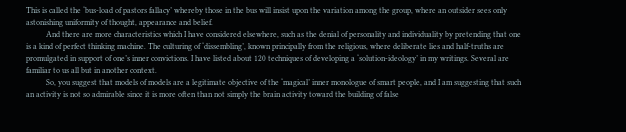This is called the ‘bus-load of pastors fallacy’ whereby those in the bus will insist upon the variation among the group, where an outsider sees only astonishing uniformity of thought, appearance and belief.
          And there are more characteristics which I have considered elsewhere, such as the denial of personality and individuality by pretending that one is a kind of perfect thinking machine. The culturing of ‘dissembling’, known principally from the religious, where deliberate lies and half-truths are promulgated in support of one’s inner convictions. I have listed about 120 techniques of developing a ‘solution-ideology’ in my writings. Several are familiar to us all but in another context.
          So, you suggest that models of models are a legitimate objective of the ‘magical’ inner monologue of smart people, and I am suggesting that such an activity is not so admirable since it is more often than not simply the brain activity toward the building of false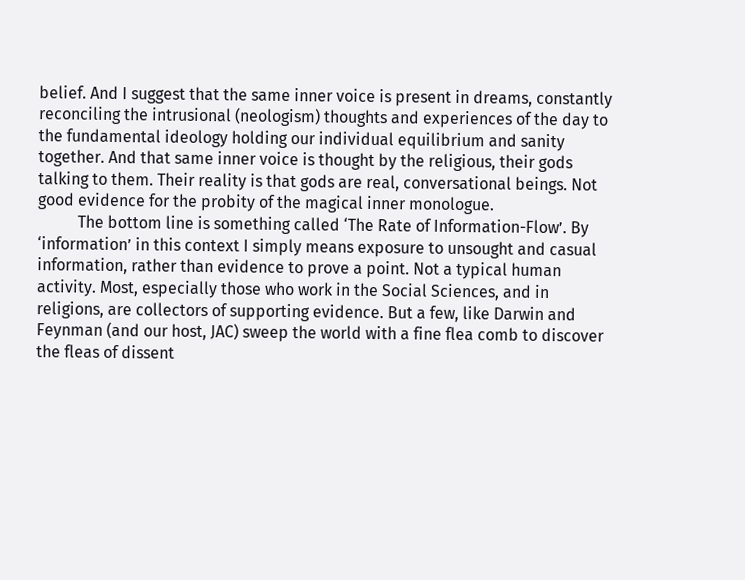belief. And I suggest that the same inner voice is present in dreams, constantly reconciling the intrusional (neologism) thoughts and experiences of the day to the fundamental ideology holding our individual equilibrium and sanity together. And that same inner voice is thought by the religious, their gods talking to them. Their reality is that gods are real, conversational beings. Not good evidence for the probity of the magical inner monologue.
          The bottom line is something called ‘The Rate of Information-Flow’. By ‘information’ in this context I simply means exposure to unsought and casual information, rather than evidence to prove a point. Not a typical human activity. Most, especially those who work in the Social Sciences, and in religions, are collectors of supporting evidence. But a few, like Darwin and Feynman (and our host, JAC) sweep the world with a fine flea comb to discover the fleas of dissent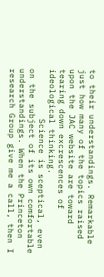to their understandings. Remarkable just how many of the topics raised upon the JAC website are toward tearing down excrescences of ideological thinking.
          Science is sceptical, even on the subject of its own comfortable understandings. When the Princeton research Group give me a call, then I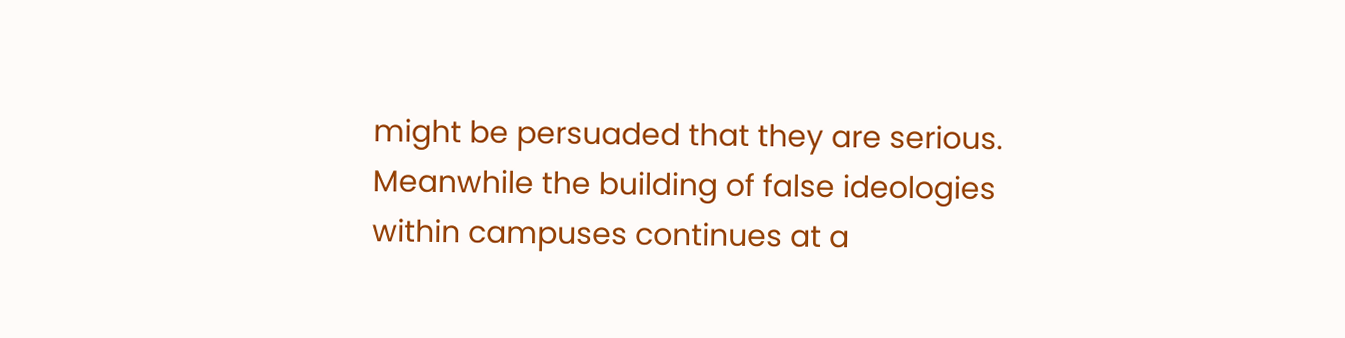might be persuaded that they are serious. Meanwhile the building of false ideologies within campuses continues at a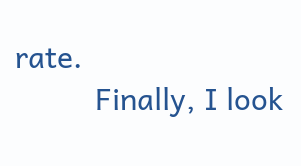rate.
          Finally, I look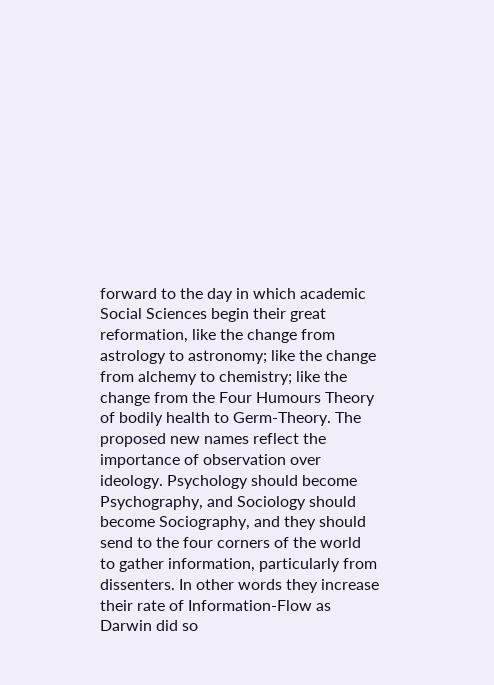forward to the day in which academic Social Sciences begin their great reformation, like the change from astrology to astronomy; like the change from alchemy to chemistry; like the change from the Four Humours Theory of bodily health to Germ-Theory. The proposed new names reflect the importance of observation over ideology. Psychology should become Psychography, and Sociology should become Sociography, and they should send to the four corners of the world to gather information, particularly from dissenters. In other words they increase their rate of Information-Flow as Darwin did so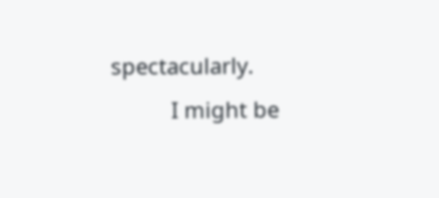spectacularly.
          I might be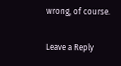wrong, of course.

Leave a Reply